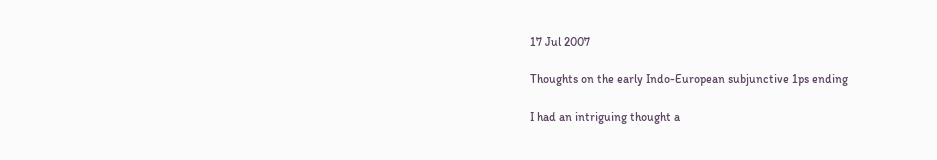17 Jul 2007

Thoughts on the early Indo-European subjunctive 1ps ending

I had an intriguing thought a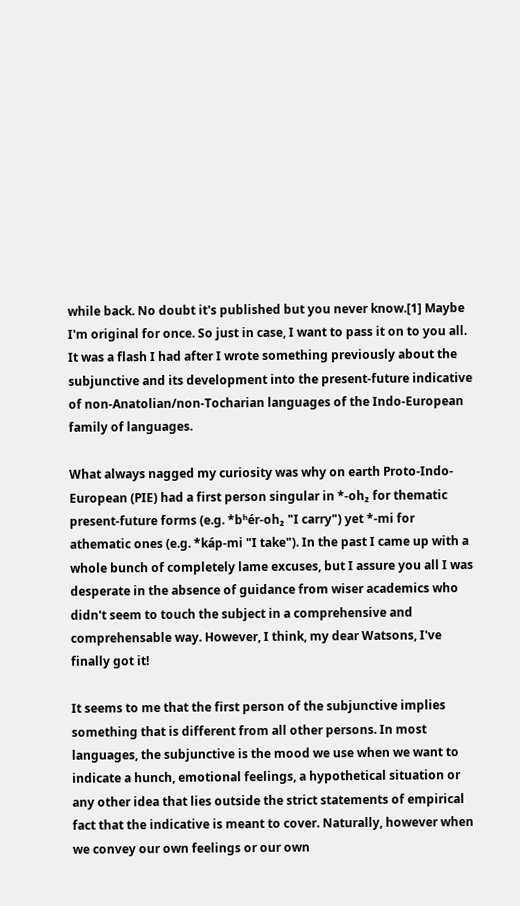while back. No doubt it's published but you never know.[1] Maybe I'm original for once. So just in case, I want to pass it on to you all. It was a flash I had after I wrote something previously about the subjunctive and its development into the present-future indicative of non-Anatolian/non-Tocharian languages of the Indo-European family of languages.

What always nagged my curiosity was why on earth Proto-Indo-European (PIE) had a first person singular in *-oh₂ for thematic present-future forms (e.g. *bʰér-oh₂ "I carry") yet *-mi for athematic ones (e.g. *káp-mi "I take"). In the past I came up with a whole bunch of completely lame excuses, but I assure you all I was desperate in the absence of guidance from wiser academics who didn't seem to touch the subject in a comprehensive and comprehensable way. However, I think, my dear Watsons, I've finally got it!

It seems to me that the first person of the subjunctive implies something that is different from all other persons. In most languages, the subjunctive is the mood we use when we want to indicate a hunch, emotional feelings, a hypothetical situation or any other idea that lies outside the strict statements of empirical fact that the indicative is meant to cover. Naturally, however when we convey our own feelings or our own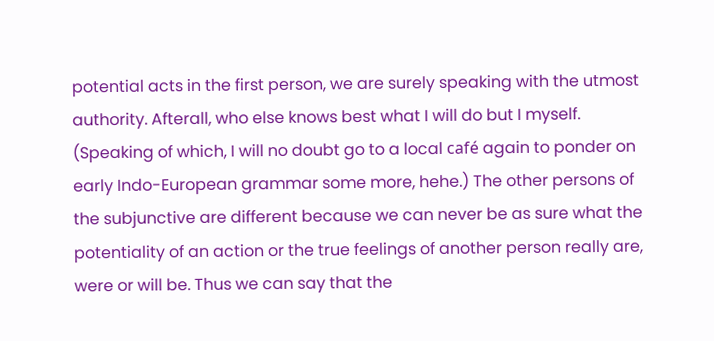potential acts in the first person, we are surely speaking with the utmost authority. Afterall, who else knows best what I will do but I myself. (Speaking of which, I will no doubt go to a local café again to ponder on early Indo-European grammar some more, hehe.) The other persons of the subjunctive are different because we can never be as sure what the potentiality of an action or the true feelings of another person really are, were or will be. Thus we can say that the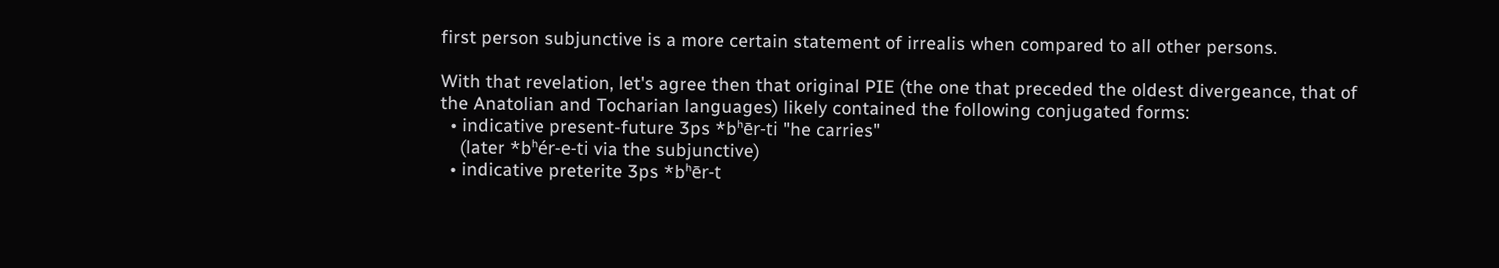first person subjunctive is a more certain statement of irrealis when compared to all other persons.

With that revelation, let's agree then that original PIE (the one that preceded the oldest divergeance, that of the Anatolian and Tocharian languages) likely contained the following conjugated forms:
  • indicative present-future 3ps *bʰēr-ti "he carries"
    (later *bʰér-e-ti via the subjunctive)
  • indicative preterite 3ps *bʰēr-t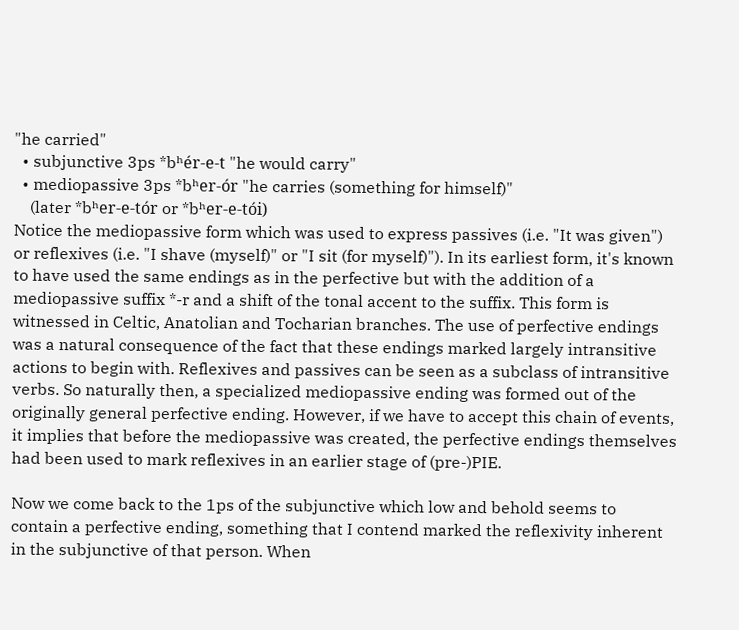"he carried"
  • subjunctive 3ps *bʰér-e-t "he would carry"
  • mediopassive 3ps *bʰer-ór "he carries (something for himself)"
    (later *bʰer-e-tór or *bʰer-e-tói)
Notice the mediopassive form which was used to express passives (i.e. "It was given") or reflexives (i.e. "I shave (myself)" or "I sit (for myself)"). In its earliest form, it's known to have used the same endings as in the perfective but with the addition of a mediopassive suffix *-r and a shift of the tonal accent to the suffix. This form is witnessed in Celtic, Anatolian and Tocharian branches. The use of perfective endings was a natural consequence of the fact that these endings marked largely intransitive actions to begin with. Reflexives and passives can be seen as a subclass of intransitive verbs. So naturally then, a specialized mediopassive ending was formed out of the originally general perfective ending. However, if we have to accept this chain of events, it implies that before the mediopassive was created, the perfective endings themselves had been used to mark reflexives in an earlier stage of (pre-)PIE.

Now we come back to the 1ps of the subjunctive which low and behold seems to contain a perfective ending, something that I contend marked the reflexivity inherent in the subjunctive of that person. When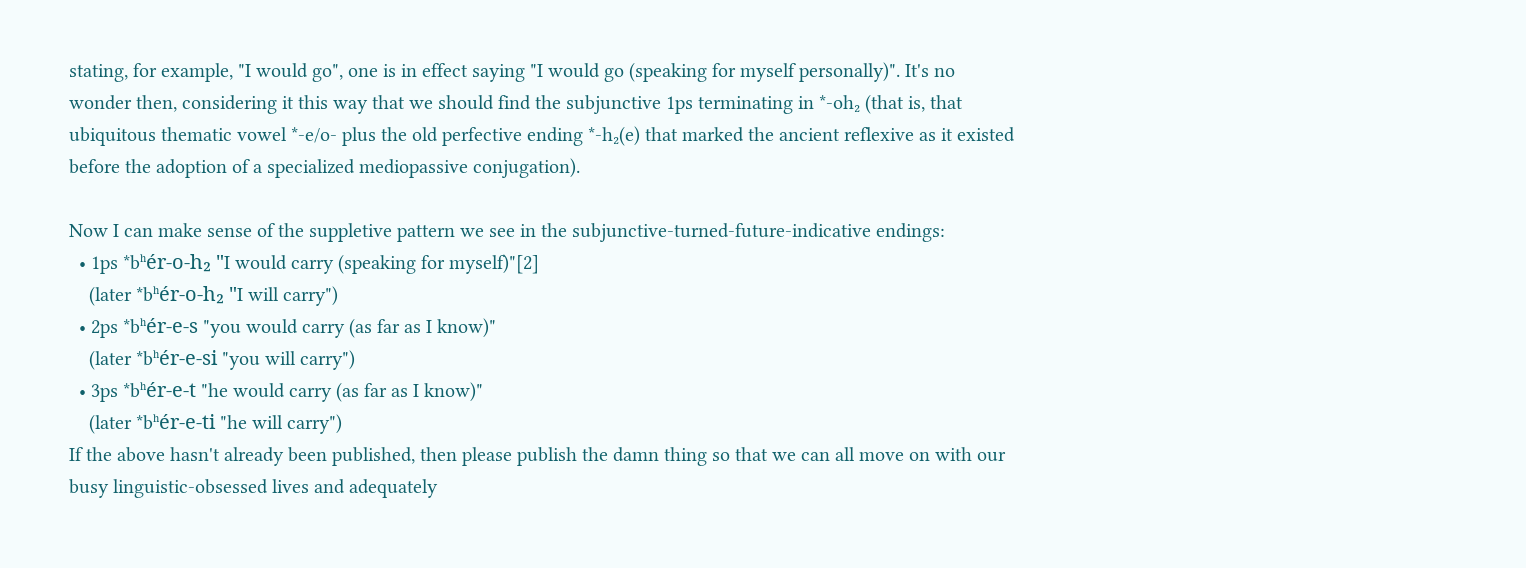stating, for example, "I would go", one is in effect saying "I would go (speaking for myself personally)". It's no wonder then, considering it this way that we should find the subjunctive 1ps terminating in *-oh₂ (that is, that ubiquitous thematic vowel *-e/o- plus the old perfective ending *-h₂(e) that marked the ancient reflexive as it existed before the adoption of a specialized mediopassive conjugation).

Now I can make sense of the suppletive pattern we see in the subjunctive-turned-future-indicative endings:
  • 1ps *bʰér-o-h₂ "I would carry (speaking for myself)"[2]
    (later *bʰér-o-h₂ "I will carry")
  • 2ps *bʰér-e-s "you would carry (as far as I know)"
    (later *bʰér-e-si "you will carry")
  • 3ps *bʰér-e-t "he would carry (as far as I know)"
    (later *bʰér-e-ti "he will carry")
If the above hasn't already been published, then please publish the damn thing so that we can all move on with our busy linguistic-obsessed lives and adequately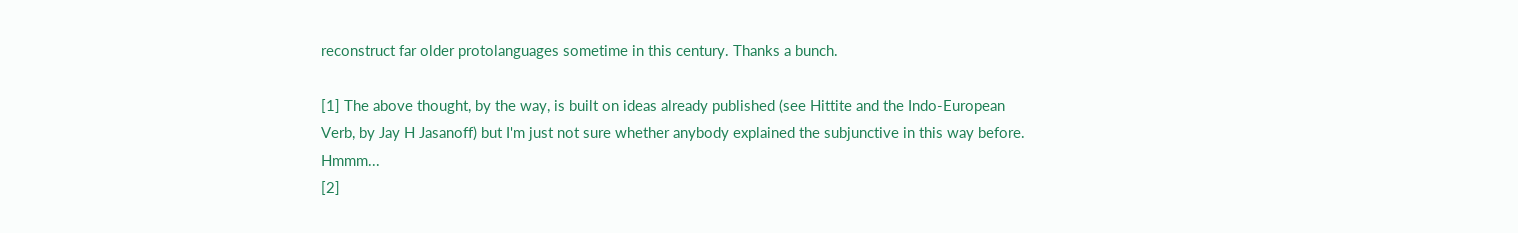reconstruct far older protolanguages sometime in this century. Thanks a bunch.

[1] The above thought, by the way, is built on ideas already published (see Hittite and the Indo-European Verb, by Jay H Jasanoff) but I'm just not sure whether anybody explained the subjunctive in this way before. Hmmm...
[2]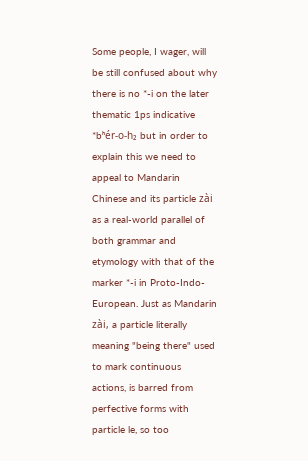Some people, I wager, will be still confused about why there is no *-i on the later thematic 1ps indicative *bʰér-o-h₂ but in order to explain this we need to appeal to Mandarin Chinese and its particle zài as a real-world parallel of both grammar and etymology with that of the marker *-i in Proto-Indo-European. Just as Mandarin zài, a particle literally meaning "being there" used to mark continuous actions, is barred from perfective forms with particle le, so too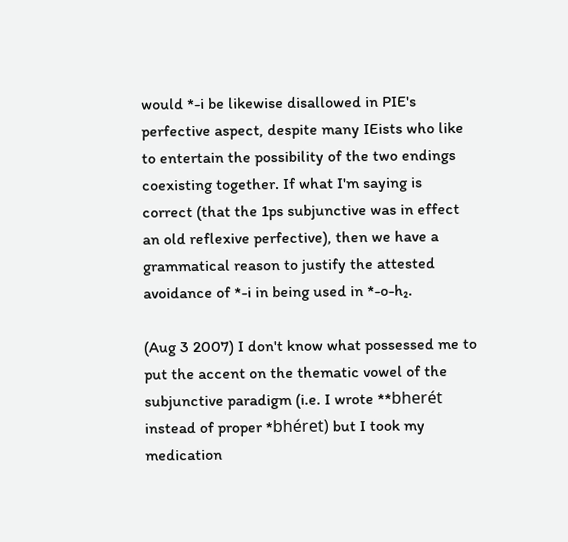would *-i be likewise disallowed in PIE's perfective aspect, despite many IEists who like to entertain the possibility of the two endings coexisting together. If what I'm saying is correct (that the 1ps subjunctive was in effect an old reflexive perfective), then we have a grammatical reason to justify the attested avoidance of *-i in being used in *-o-h₂.

(Aug 3 2007) I don't know what possessed me to put the accent on the thematic vowel of the subjunctive paradigm (i.e. I wrote **bherét instead of proper *bhéret) but I took my medication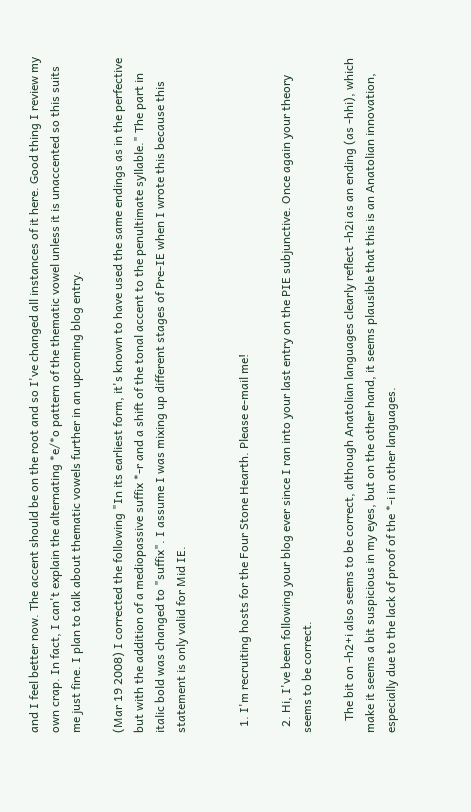and I feel better now. The accent should be on the root and so I've changed all instances of it here. Good thing I review my own crap. In fact, I can't explain the alternating *e/*o pattern of the thematic vowel unless it is unaccented so this suits me just fine. I plan to talk about thematic vowels further in an upcoming blog entry.

(Mar 19 2008) I corrected the following "In its earliest form, it's known to have used the same endings as in the perfective but with the addition of a mediopassive suffix *-r and a shift of the tonal accent to the penultimate syllable." The part in italic bold was changed to "suffix". I assume I was mixing up different stages of Pre-IE when I wrote this because this statement is only valid for Mid IE.


  1. I'm recruiting hosts for the Four Stone Hearth. Please e-mail me!

  2. Hi, I've been following your blog ever since I ran into your last entry on the PIE subjunctive. Once again your theory seems to be correct.

    The bit on -h2+i also seems to be correct, although Anatolian languages clearly reflect -h2i as an ending (as -hhi), which make it seems a bit suspicious in my eyes, but on the other hand, it seems plausible that this is an Anatolian innovation, especially due to the lack of proof of the *-i in other languages.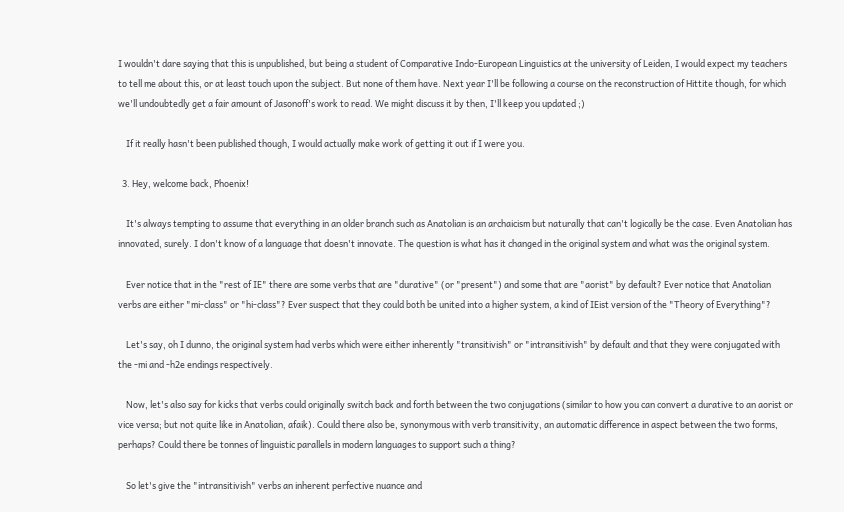I wouldn't dare saying that this is unpublished, but being a student of Comparative Indo-European Linguistics at the university of Leiden, I would expect my teachers to tell me about this, or at least touch upon the subject. But none of them have. Next year I'll be following a course on the reconstruction of Hittite though, for which we'll undoubtedly get a fair amount of Jasonoff's work to read. We might discuss it by then, I'll keep you updated ;)

    If it really hasn't been published though, I would actually make work of getting it out if I were you.

  3. Hey, welcome back, Phoenix!

    It's always tempting to assume that everything in an older branch such as Anatolian is an archaicism but naturally that can't logically be the case. Even Anatolian has innovated, surely. I don't know of a language that doesn't innovate. The question is what has it changed in the original system and what was the original system.

    Ever notice that in the "rest of IE" there are some verbs that are "durative" (or "present") and some that are "aorist" by default? Ever notice that Anatolian verbs are either "mi-class" or "hi-class"? Ever suspect that they could both be united into a higher system, a kind of IEist version of the "Theory of Everything"?

    Let's say, oh I dunno, the original system had verbs which were either inherently "transitivish" or "intransitivish" by default and that they were conjugated with the -mi and -h2e endings respectively.

    Now, let's also say for kicks that verbs could originally switch back and forth between the two conjugations (similar to how you can convert a durative to an aorist or vice versa; but not quite like in Anatolian, afaik). Could there also be, synonymous with verb transitivity, an automatic difference in aspect between the two forms, perhaps? Could there be tonnes of linguistic parallels in modern languages to support such a thing?

    So let's give the "intransitivish" verbs an inherent perfective nuance and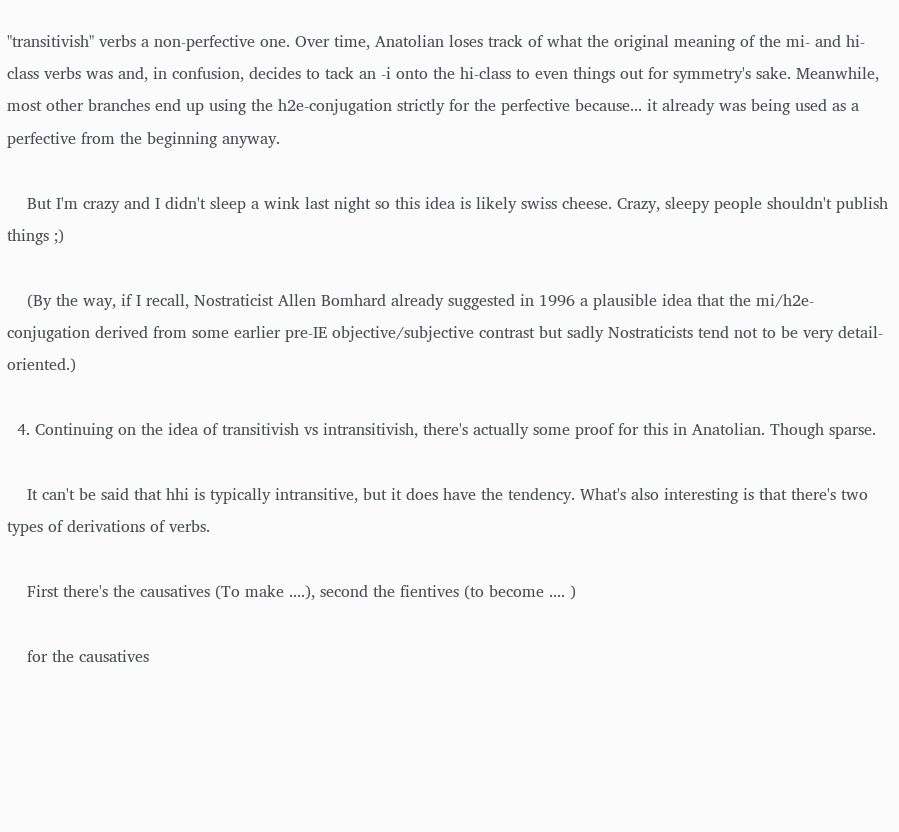"transitivish" verbs a non-perfective one. Over time, Anatolian loses track of what the original meaning of the mi- and hi-class verbs was and, in confusion, decides to tack an -i onto the hi-class to even things out for symmetry's sake. Meanwhile, most other branches end up using the h2e-conjugation strictly for the perfective because... it already was being used as a perfective from the beginning anyway.

    But I'm crazy and I didn't sleep a wink last night so this idea is likely swiss cheese. Crazy, sleepy people shouldn't publish things ;)

    (By the way, if I recall, Nostraticist Allen Bomhard already suggested in 1996 a plausible idea that the mi/h2e-conjugation derived from some earlier pre-IE objective/subjective contrast but sadly Nostraticists tend not to be very detail-oriented.)

  4. Continuing on the idea of transitivish vs intransitivish, there's actually some proof for this in Anatolian. Though sparse.

    It can't be said that hhi is typically intransitive, but it does have the tendency. What's also interesting is that there's two types of derivations of verbs.

    First there's the causatives (To make ....), second the fientives (to become .... )

    for the causatives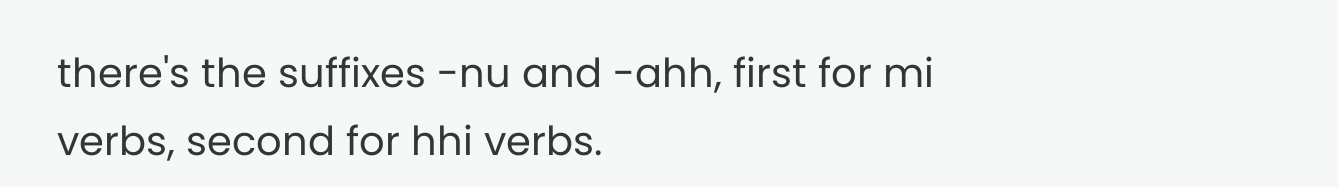there's the suffixes -nu and -ahh, first for mi verbs, second for hhi verbs.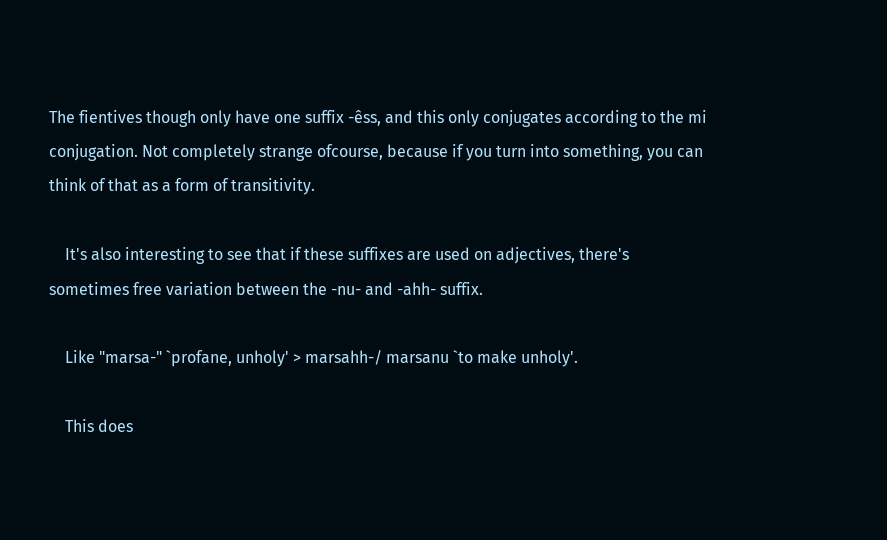The fientives though only have one suffix -êss, and this only conjugates according to the mi conjugation. Not completely strange ofcourse, because if you turn into something, you can think of that as a form of transitivity.

    It's also interesting to see that if these suffixes are used on adjectives, there's sometimes free variation between the -nu- and -ahh- suffix.

    Like "marsa-" `profane, unholy' > marsahh-/ marsanu `to make unholy'.

    This does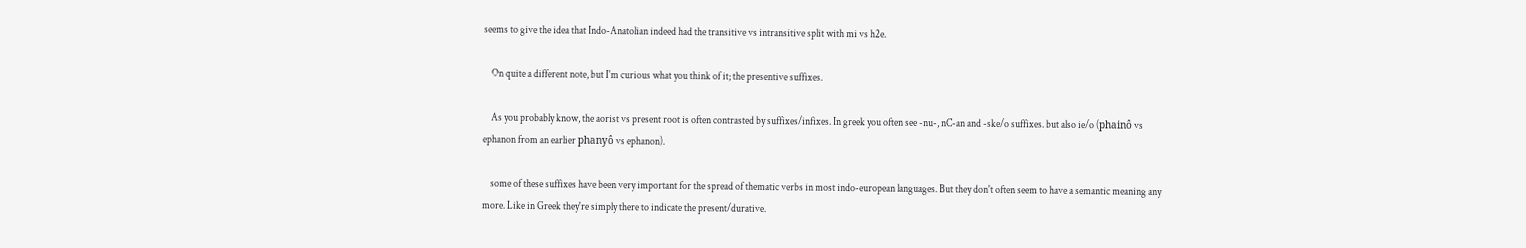seems to give the idea that Indo-Anatolian indeed had the transitive vs intransitive split with mi vs h2e.

    On quite a different note, but I'm curious what you think of it; the presentive suffixes.

    As you probably know, the aorist vs present root is often contrasted by suffixes/infixes. In greek you often see -nu-, nC-an and -ske/o suffixes. but also ie/o (phainô vs ephanon from an earlier phanyô vs ephanon).

    some of these suffixes have been very important for the spread of thematic verbs in most indo-european languages. But they don't often seem to have a semantic meaning any more. Like in Greek they're simply there to indicate the present/durative.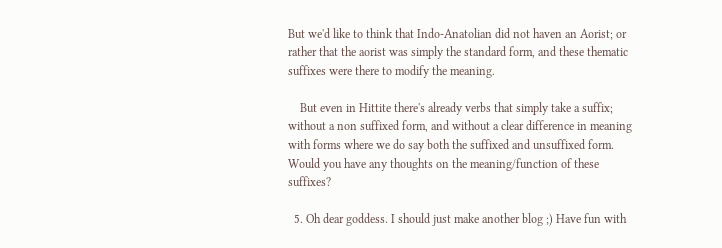But we'd like to think that Indo-Anatolian did not haven an Aorist; or rather that the aorist was simply the standard form, and these thematic suffixes were there to modify the meaning.

    But even in Hittite there's already verbs that simply take a suffix; without a non suffixed form, and without a clear difference in meaning with forms where we do say both the suffixed and unsuffixed form. Would you have any thoughts on the meaning/function of these suffixes?

  5. Oh dear goddess. I should just make another blog ;) Have fun with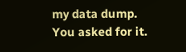my data dump. You asked for it.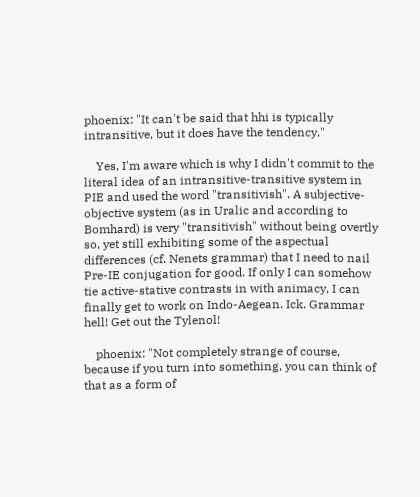phoenix: "It can't be said that hhi is typically intransitive, but it does have the tendency."

    Yes, I'm aware which is why I didn't commit to the literal idea of an intransitive-transitive system in PIE and used the word "transitivish". A subjective-objective system (as in Uralic and according to Bomhard) is very "transitivish" without being overtly so, yet still exhibiting some of the aspectual differences (cf. Nenets grammar) that I need to nail Pre-IE conjugation for good. If only I can somehow tie active-stative contrasts in with animacy, I can finally get to work on Indo-Aegean. Ick. Grammar hell! Get out the Tylenol!

    phoenix: "Not completely strange of course, because if you turn into something, you can think of that as a form of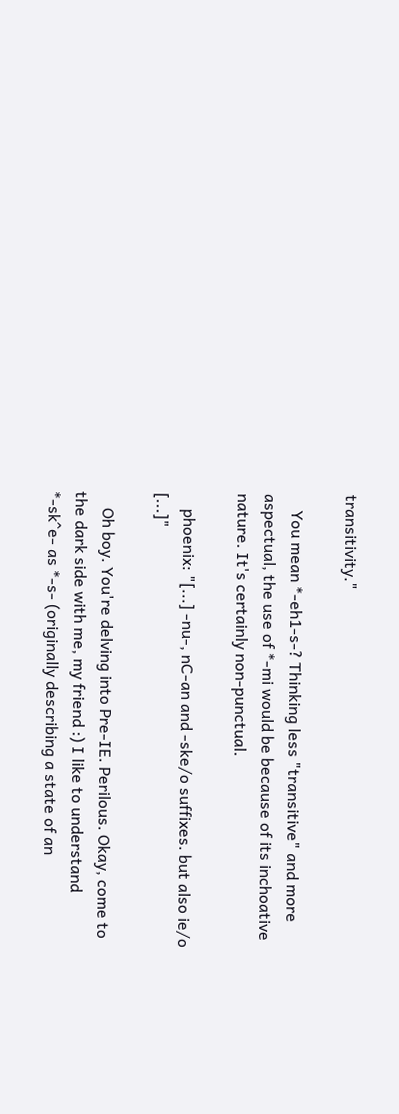transitivity."

    You mean *-eh1-s-? Thinking less "transitive" and more aspectual, the use of *-mi would be because of its inchoative nature. It's certainly non-punctual.

    phoenix: "[...] -nu-, nC-an and -ske/o suffixes. but also ie/o [...]"

    Oh boy. You're delving into Pre-IE. Perilous. Okay, come to the dark side with me, my friend :) I like to understand *-sk^e- as *-s- (originally describing a state of an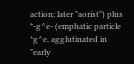action; later "aorist") plus *-g^e- (emphatic particle *g^e, agglutinated in "early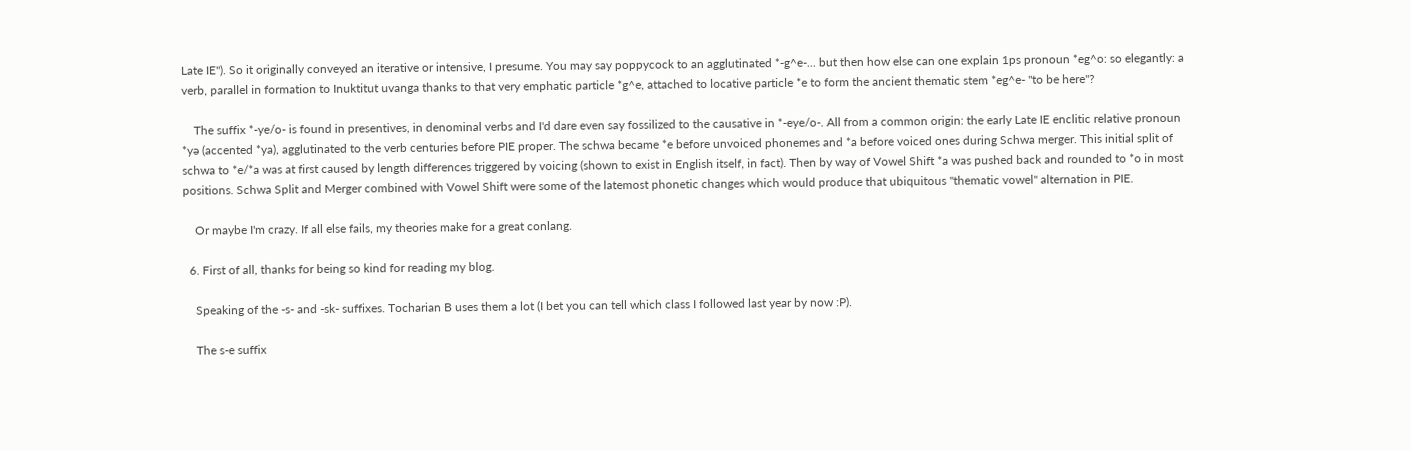Late IE"). So it originally conveyed an iterative or intensive, I presume. You may say poppycock to an agglutinated *-g^e-... but then how else can one explain 1ps pronoun *eg^o: so elegantly: a verb, parallel in formation to Inuktitut uvanga thanks to that very emphatic particle *g^e, attached to locative particle *e to form the ancient thematic stem *eg^e- "to be here"?

    The suffix *-ye/o- is found in presentives, in denominal verbs and I'd dare even say fossilized to the causative in *-eye/o-. All from a common origin: the early Late IE enclitic relative pronoun *yə (accented *ya), agglutinated to the verb centuries before PIE proper. The schwa became *e before unvoiced phonemes and *a before voiced ones during Schwa merger. This initial split of schwa to *e/*a was at first caused by length differences triggered by voicing (shown to exist in English itself, in fact). Then by way of Vowel Shift *a was pushed back and rounded to *o in most positions. Schwa Split and Merger combined with Vowel Shift were some of the latemost phonetic changes which would produce that ubiquitous "thematic vowel" alternation in PIE.

    Or maybe I'm crazy. If all else fails, my theories make for a great conlang.

  6. First of all, thanks for being so kind for reading my blog.

    Speaking of the -s- and -sk- suffixes. Tocharian B uses them a lot (I bet you can tell which class I followed last year by now :P).

    The s-e suffix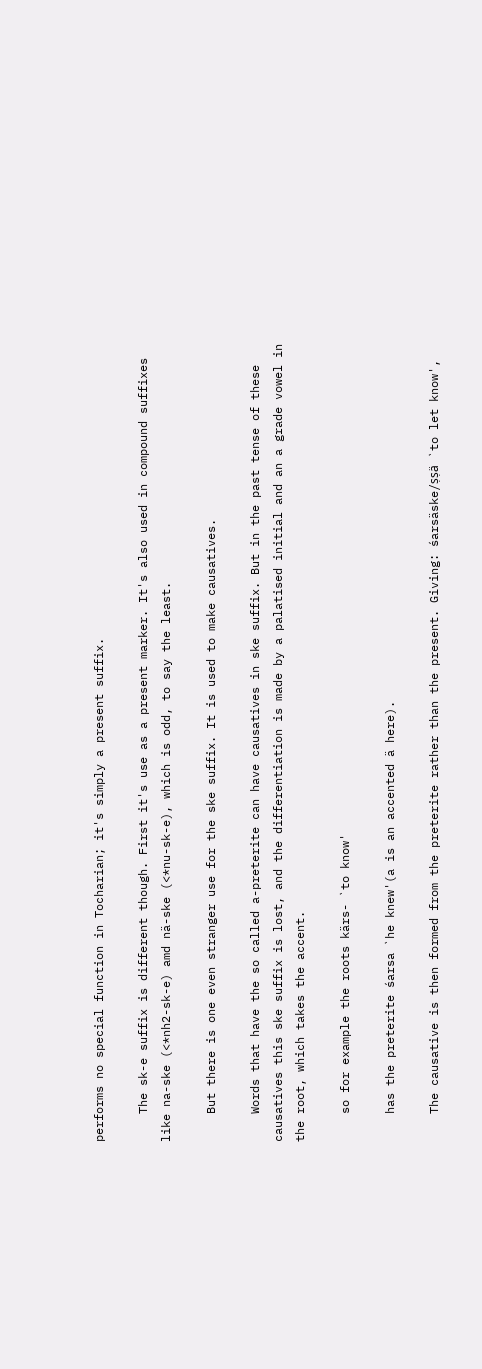performs no special function in Tocharian; it's simply a present suffix.

    The sk-e suffix is different though. First it's use as a present marker. It's also used in compound suffixes like na-ske (<*nh2-sk-e) amd nä-ske (<*nu-sk-e), which is odd, to say the least.

    But there is one even stranger use for the ske suffix. It is used to make causatives.

    Words that have the so called a-preterite can have causatives in ske suffix. But in the past tense of these causatives this ske suffix is lost, and the differentiation is made by a palatised initial and an a grade vowel in the root, which takes the accent.

    so for example the roots kärs- `to know'

    has the preterite śarsa `he knew'(a is an accented ä here).

    The causative is then formed from the preterite rather than the present. Giving: śarsäske/ṣṣä `to let know',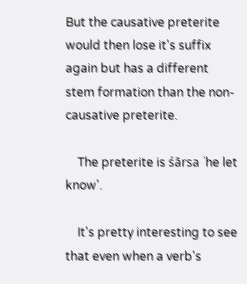But the causative preterite would then lose it's suffix again but has a different stem formation than the non-causative preterite.

    The preterite is śārsa `he let know'.

    It's pretty interesting to see that even when a verb's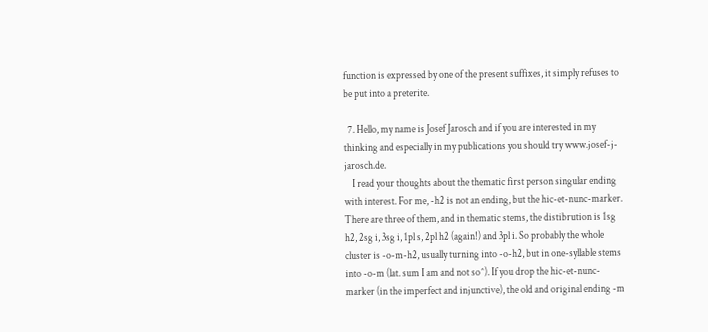function is expressed by one of the present suffixes, it simply refuses to be put into a preterite.

  7. Hello, my name is Josef Jarosch and if you are interested in my thinking and especially in my publications you should try www.josef-j-jarosch.de.
    I read your thoughts about the thematic first person singular ending with interest. For me, -h2 is not an ending, but the hic-et-nunc-marker. There are three of them, and in thematic stems, the distibrution is 1sg h2, 2sg i, 3sg i, 1pl s, 2pl h2 (again!) and 3pl i. So probably the whole cluster is -o-m-h2, usually turning into -o-h2, but in one-syllable stems into -o-m (lat. sum I am and not so^). If you drop the hic-et-nunc-marker (in the imperfect and injunctive), the old and original ending -m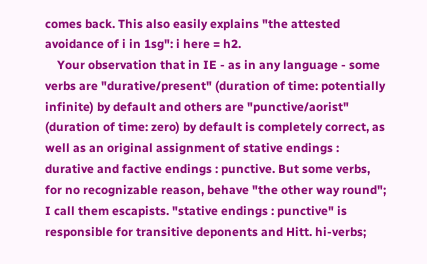comes back. This also easily explains "the attested avoidance of i in 1sg": i here = h2.
    Your observation that in IE - as in any language - some verbs are "durative/present" (duration of time: potentially infinite) by default and others are "punctive/aorist" (duration of time: zero) by default is completely correct, as well as an original assignment of stative endings : durative and factive endings : punctive. But some verbs, for no recognizable reason, behave "the other way round"; I call them escapists. "stative endings : punctive" is responsible for transitive deponents and Hitt. hi-verbs;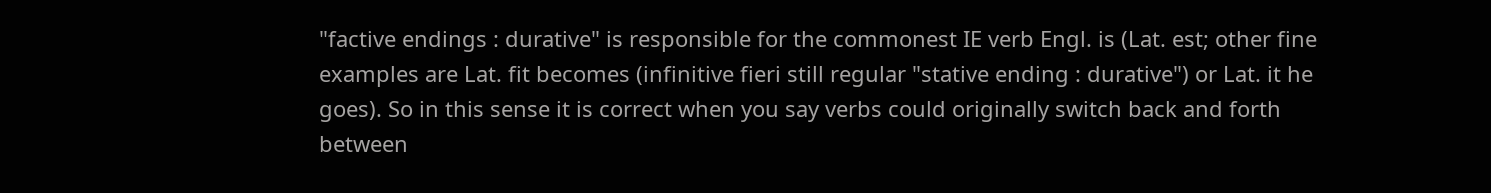"factive endings : durative" is responsible for the commonest IE verb Engl. is (Lat. est; other fine examples are Lat. fit becomes (infinitive fieri still regular "stative ending : durative") or Lat. it he goes). So in this sense it is correct when you say verbs could originally switch back and forth between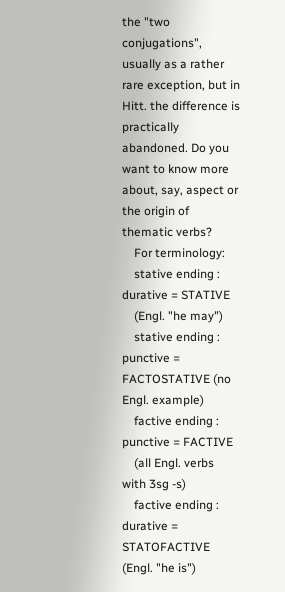the "two conjugations", usually as a rather rare exception, but in Hitt. the difference is practically abandoned. Do you want to know more about, say, aspect or the origin of thematic verbs?
    For terminology:
    stative ending : durative = STATIVE
    (Engl. "he may")
    stative ending : punctive = FACTOSTATIVE (no Engl. example)
    factive ending : punctive = FACTIVE
    (all Engl. verbs with 3sg -s)
    factive ending : durative = STATOFACTIVE (Engl. "he is")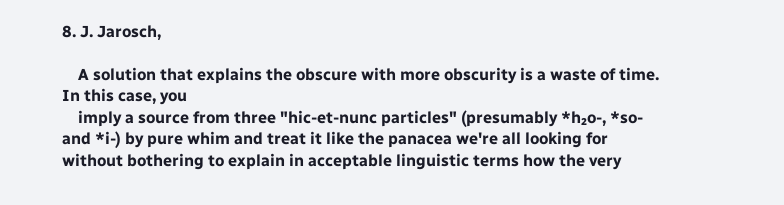8. J. Jarosch,

    A solution that explains the obscure with more obscurity is a waste of time. In this case, you
    imply a source from three "hic-et-nunc particles" (presumably *h₂o-, *so- and *i-) by pure whim and treat it like the panacea we're all looking for without bothering to explain in acceptable linguistic terms how the very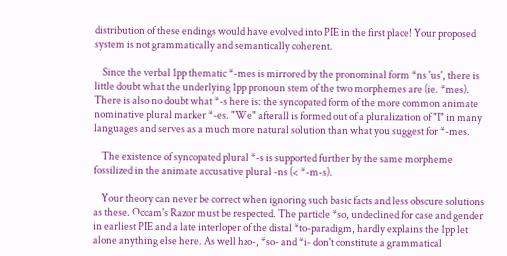distribution of these endings would have evolved into PIE in the first place! Your proposed system is not grammatically and semantically coherent.

    Since the verbal 1pp thematic *-mes is mirrored by the pronominal form *ns 'us', there is little doubt what the underlying 1pp pronoun stem of the two morphemes are (ie. *mes). There is also no doubt what *-s here is: the syncopated form of the more common animate nominative plural marker *-es. "We" afterall is formed out of a pluralization of "I" in many languages and serves as a much more natural solution than what you suggest for *-mes.

    The existence of syncopated plural *-s is supported further by the same morpheme fossilized in the animate accusative plural -ns (< *-m-s).

    Your theory can never be correct when ignoring such basic facts and less obscure solutions as these. Occam's Razor must be respected. The particle *so, undeclined for case and gender in earliest PIE and a late interloper of the distal *to-paradigm, hardly explains the 1pp let alone anything else here. As well h₂o-, *so- and *i- don't constitute a grammatical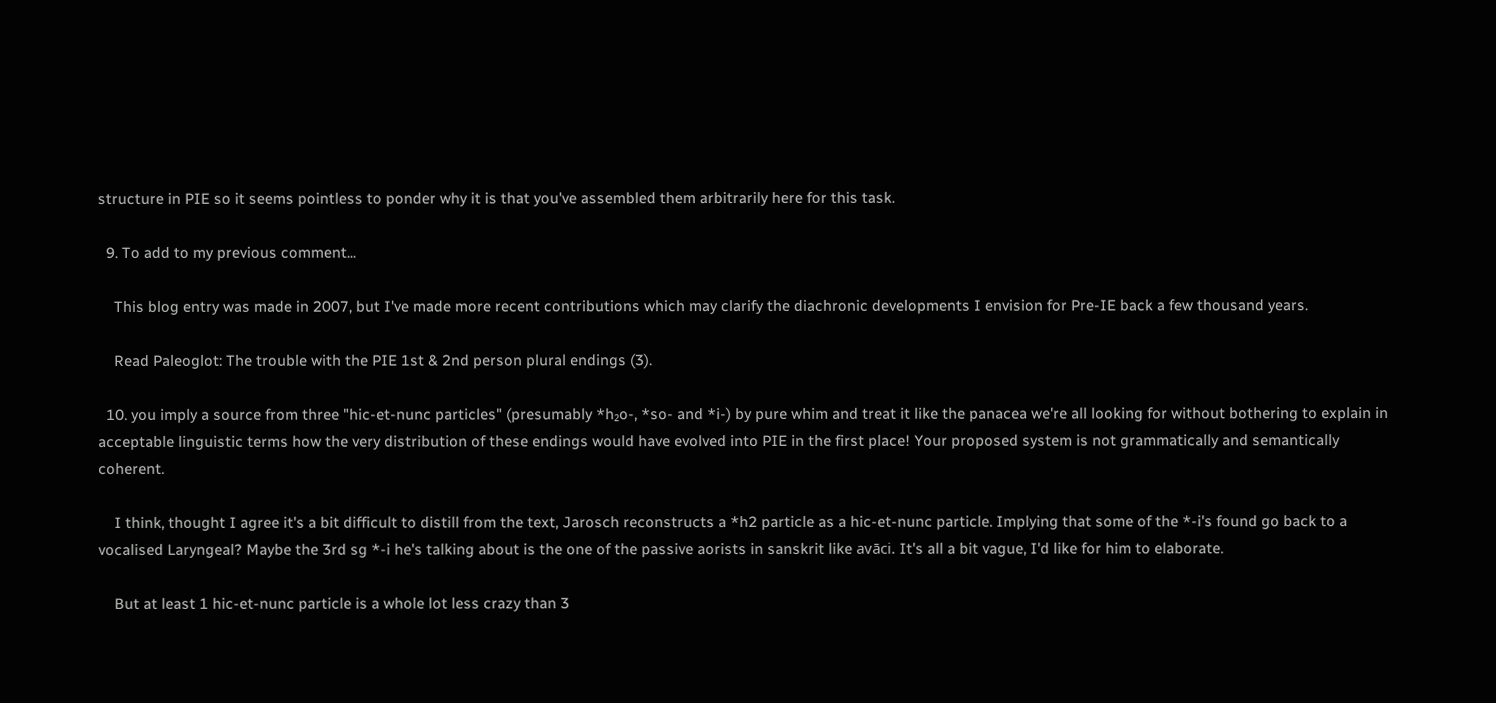structure in PIE so it seems pointless to ponder why it is that you've assembled them arbitrarily here for this task.

  9. To add to my previous comment...

    This blog entry was made in 2007, but I've made more recent contributions which may clarify the diachronic developments I envision for Pre-IE back a few thousand years.

    Read Paleoglot: The trouble with the PIE 1st & 2nd person plural endings (3).

  10. you imply a source from three "hic-et-nunc particles" (presumably *h₂o-, *so- and *i-) by pure whim and treat it like the panacea we're all looking for without bothering to explain in acceptable linguistic terms how the very distribution of these endings would have evolved into PIE in the first place! Your proposed system is not grammatically and semantically coherent.

    I think, thought I agree it's a bit difficult to distill from the text, Jarosch reconstructs a *h2 particle as a hic-et-nunc particle. Implying that some of the *-i's found go back to a vocalised Laryngeal? Maybe the 3rd sg *-i he's talking about is the one of the passive aorists in sanskrit like avāci. It's all a bit vague, I'd like for him to elaborate.

    But at least 1 hic-et-nunc particle is a whole lot less crazy than 3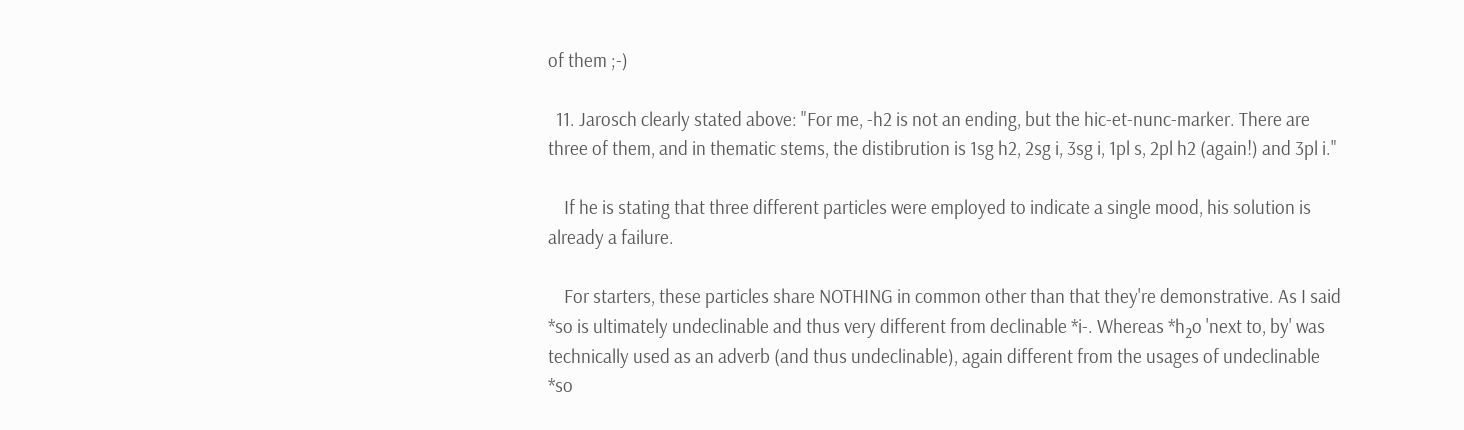of them ;-)

  11. Jarosch clearly stated above: "For me, -h2 is not an ending, but the hic-et-nunc-marker. There are three of them, and in thematic stems, the distibrution is 1sg h2, 2sg i, 3sg i, 1pl s, 2pl h2 (again!) and 3pl i."

    If he is stating that three different particles were employed to indicate a single mood, his solution is already a failure.

    For starters, these particles share NOTHING in common other than that they're demonstrative. As I said *so is ultimately undeclinable and thus very different from declinable *i-. Whereas *h₂o 'next to, by' was technically used as an adverb (and thus undeclinable), again different from the usages of undeclinable *so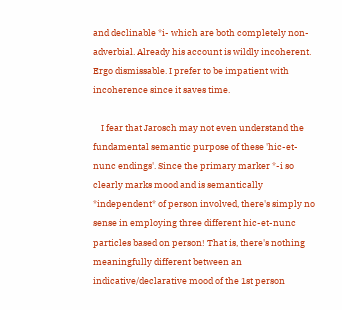and declinable *i- which are both completely non-adverbial. Already his account is wildly incoherent. Ergo dismissable. I prefer to be impatient with incoherence since it saves time.

    I fear that Jarosch may not even understand the fundamental semantic purpose of these 'hic-et-nunc endings'. Since the primary marker *-i so clearly marks mood and is semantically *independent* of person involved, there's simply no sense in employing three different hic-et-nunc particles based on person! That is, there's nothing meaningfully different between an indicative/declarative mood of the 1st person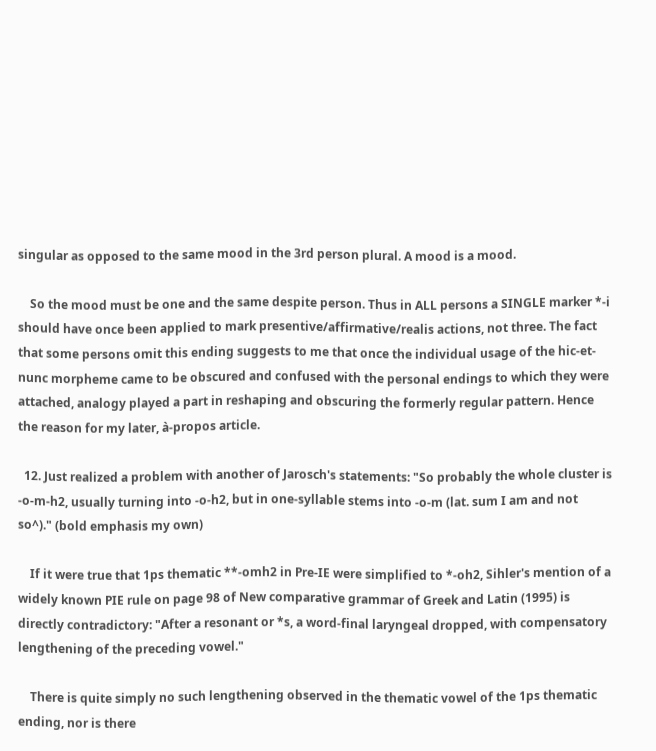singular as opposed to the same mood in the 3rd person plural. A mood is a mood.

    So the mood must be one and the same despite person. Thus in ALL persons a SINGLE marker *-i should have once been applied to mark presentive/affirmative/realis actions, not three. The fact that some persons omit this ending suggests to me that once the individual usage of the hic-et-nunc morpheme came to be obscured and confused with the personal endings to which they were attached, analogy played a part in reshaping and obscuring the formerly regular pattern. Hence the reason for my later, à-propos article.

  12. Just realized a problem with another of Jarosch's statements: "So probably the whole cluster is -o-m-h2, usually turning into -o-h2, but in one-syllable stems into -o-m (lat. sum I am and not so^)." (bold emphasis my own)

    If it were true that 1ps thematic **-omh2 in Pre-IE were simplified to *-oh2, Sihler's mention of a widely known PIE rule on page 98 of New comparative grammar of Greek and Latin (1995) is directly contradictory: "After a resonant or *s, a word-final laryngeal dropped, with compensatory lengthening of the preceding vowel."

    There is quite simply no such lengthening observed in the thematic vowel of the 1ps thematic ending, nor is there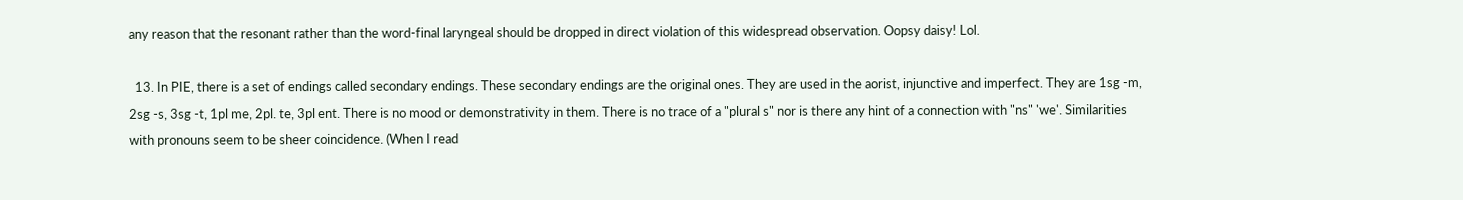any reason that the resonant rather than the word-final laryngeal should be dropped in direct violation of this widespread observation. Oopsy daisy! Lol.

  13. In PIE, there is a set of endings called secondary endings. These secondary endings are the original ones. They are used in the aorist, injunctive and imperfect. They are 1sg -m, 2sg -s, 3sg -t, 1pl me, 2pl. te, 3pl ent. There is no mood or demonstrativity in them. There is no trace of a "plural s" nor is there any hint of a connection with "ns" 'we'. Similarities with pronouns seem to be sheer coincidence. (When I read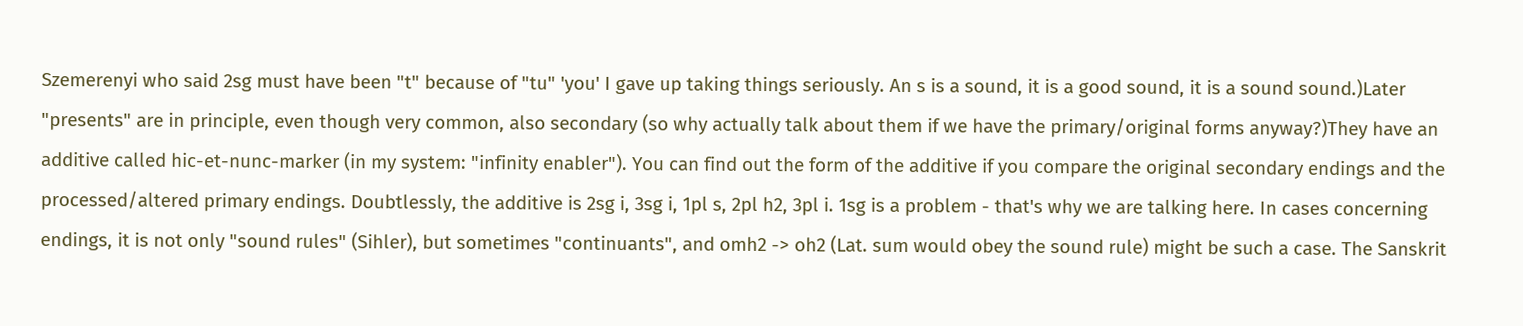Szemerenyi who said 2sg must have been "t" because of "tu" 'you' I gave up taking things seriously. An s is a sound, it is a good sound, it is a sound sound.)Later "presents" are in principle, even though very common, also secondary (so why actually talk about them if we have the primary/original forms anyway?)They have an additive called hic-et-nunc-marker (in my system: "infinity enabler"). You can find out the form of the additive if you compare the original secondary endings and the processed/altered primary endings. Doubtlessly, the additive is 2sg i, 3sg i, 1pl s, 2pl h2, 3pl i. 1sg is a problem - that's why we are talking here. In cases concerning endings, it is not only "sound rules" (Sihler), but sometimes "continuants", and omh2 -> oh2 (Lat. sum would obey the sound rule) might be such a case. The Sanskrit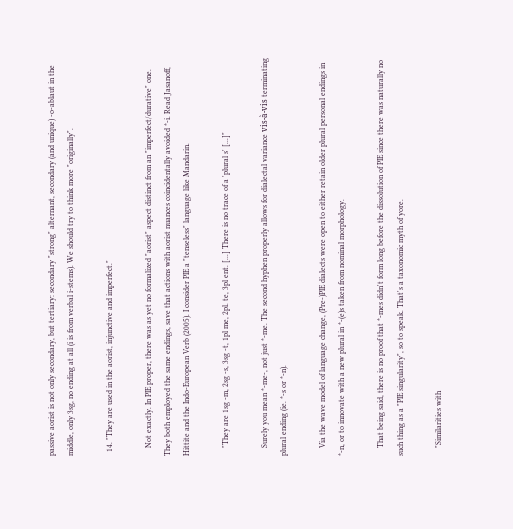passive aorist is not only secondary, but tertiary: secondary "strong" alternant, secondary (and unique) -o-ablaut in the middle, only 3sg, no ending at all (i is from verbal i-stems). We should try to think more "originally".

  14. "They are used in the aorist, injunctive and imperfect."

    Not exactly. In PIE proper, there was as yet no formalized "aorist" aspect distinct from an "imperfect/durative" one. They both employed the same endings, save that actions with aorist nuances coincidentally avoided *-i. Read Jasanoff, Hittite and the Indo-European Verb (2005). I consider PIE a "tenseless" language like Mandarin.

    "They are 1sg -m, 2sg -s, 3sg -t, 1pl me, 2pl. te, 3pl ent. [...] There is no trace of a 'plural s' [...]"

    Surely you mean *-me-, not just *-me. The second hyphen properly allows for dialectal variance vis-à-vis terminating plural ending (ie. *-s or *-n).

    Via the wave model of language change, (Pre-)PIE dialects were open to either retain older plural personal endings in *-n, or to innovate with a new plural in *-(e)s taken from nominal morphology.

    That being said, there is no proof that *-mes didn't form long before the dissolution of PIE since there was naturally no such thing as a "PIE singularity", so to speak. That's a taxonomic myth of yore.

    "Similarities with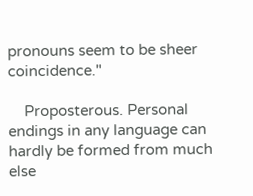pronouns seem to be sheer coincidence."

    Proposterous. Personal endings in any language can hardly be formed from much else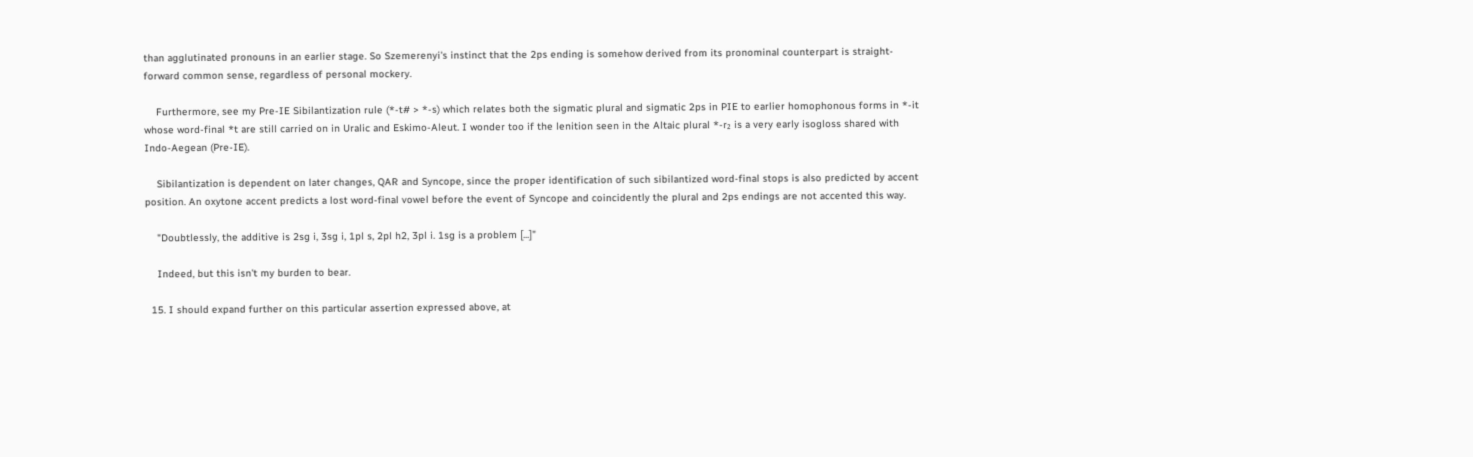than agglutinated pronouns in an earlier stage. So Szemerenyi's instinct that the 2ps ending is somehow derived from its pronominal counterpart is straight-forward common sense, regardless of personal mockery.

    Furthermore, see my Pre-IE Sibilantization rule (*-t# > *-s) which relates both the sigmatic plural and sigmatic 2ps in PIE to earlier homophonous forms in *-it whose word-final *t are still carried on in Uralic and Eskimo-Aleut. I wonder too if the lenition seen in the Altaic plural *-r₂ is a very early isogloss shared with Indo-Aegean (Pre-IE).

    Sibilantization is dependent on later changes, QAR and Syncope, since the proper identification of such sibilantized word-final stops is also predicted by accent position. An oxytone accent predicts a lost word-final vowel before the event of Syncope and coincidently the plural and 2ps endings are not accented this way.

    "Doubtlessly, the additive is 2sg i, 3sg i, 1pl s, 2pl h2, 3pl i. 1sg is a problem [...]"

    Indeed, but this isn't my burden to bear.

  15. I should expand further on this particular assertion expressed above, at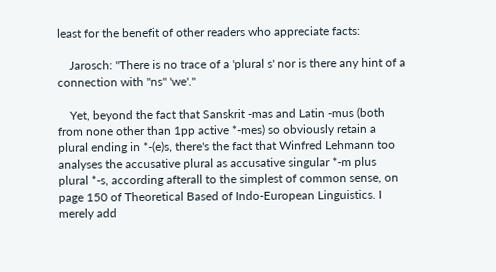least for the benefit of other readers who appreciate facts:

    Jarosch: "There is no trace of a 'plural s' nor is there any hint of a connection with "ns" 'we'."

    Yet, beyond the fact that Sanskrit -mas and Latin -mus (both from none other than 1pp active *-mes) so obviously retain a plural ending in *-(e)s, there's the fact that Winfred Lehmann too analyses the accusative plural as accusative singular *-m plus plural *-s, according afterall to the simplest of common sense, on page 150 of Theoretical Based of Indo-European Linguistics. I merely add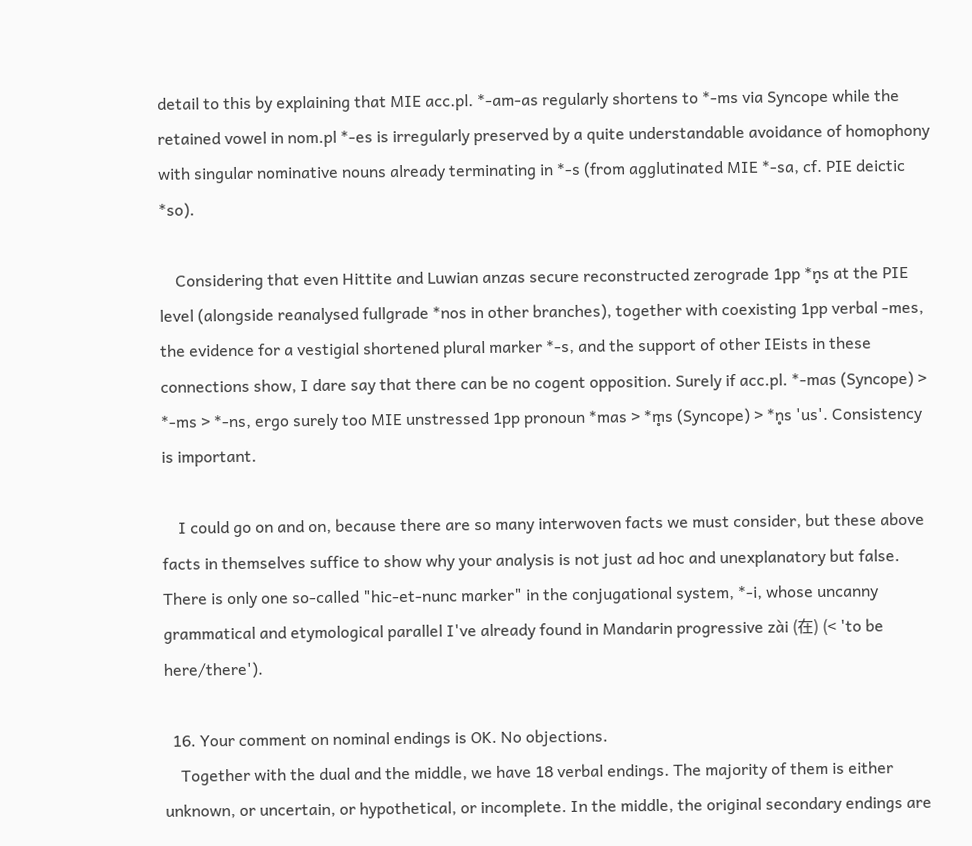detail to this by explaining that MIE acc.pl. *-am-as regularly shortens to *-ms via Syncope while the retained vowel in nom.pl *-es is irregularly preserved by a quite understandable avoidance of homophony with singular nominative nouns already terminating in *-s (from agglutinated MIE *-sa, cf. PIE deictic *so).

    Considering that even Hittite and Luwian anzas secure reconstructed zerograde 1pp *n̥s at the PIE level (alongside reanalysed fullgrade *nos in other branches), together with coexisting 1pp verbal -mes, the evidence for a vestigial shortened plural marker *-s, and the support of other IEists in these connections show, I dare say that there can be no cogent opposition. Surely if acc.pl. *-mas (Syncope) > *-ms > *-ns, ergo surely too MIE unstressed 1pp pronoun *mas > *m̥s (Syncope) > *n̥s 'us'. Consistency is important.

    I could go on and on, because there are so many interwoven facts we must consider, but these above facts in themselves suffice to show why your analysis is not just ad hoc and unexplanatory but false. There is only one so-called "hic-et-nunc marker" in the conjugational system, *-i, whose uncanny grammatical and etymological parallel I've already found in Mandarin progressive zài (在) (< 'to be here/there').

  16. Your comment on nominal endings is OK. No objections.
    Together with the dual and the middle, we have 18 verbal endings. The majority of them is either unknown, or uncertain, or hypothetical, or incomplete. In the middle, the original secondary endings are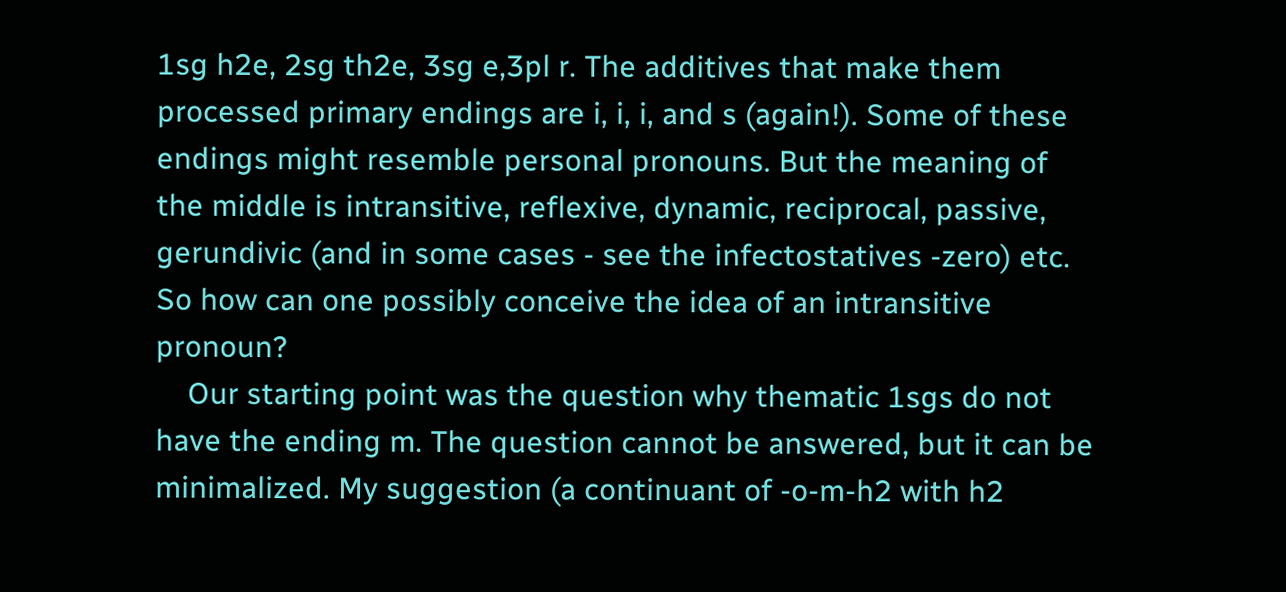1sg h2e, 2sg th2e, 3sg e,3pl r. The additives that make them processed primary endings are i, i, i, and s (again!). Some of these endings might resemble personal pronouns. But the meaning of the middle is intransitive, reflexive, dynamic, reciprocal, passive, gerundivic (and in some cases - see the infectostatives -zero) etc. So how can one possibly conceive the idea of an intransitive pronoun?
    Our starting point was the question why thematic 1sgs do not have the ending m. The question cannot be answered, but it can be minimalized. My suggestion (a continuant of -o-m-h2 with h2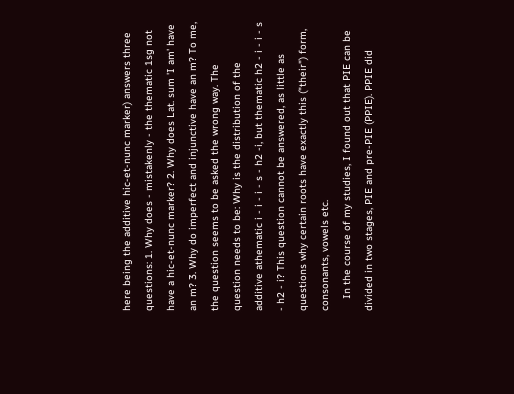here being the additive hic-et-nunc marker) answers three questions: 1. Why does - mistakenly - the thematic 1sg not have a hic-et-nunc marker? 2. Why does Lat. sum 'I am' have an m? 3. Why do imperfect and injunctive have an m? To me, the question seems to be asked the wrong way. The question needs to be: Why is the distribution of the additive athematic i - i - i - s - h2 -i, but thematic h2 - i - i - s - h2 - i? This question cannot be answered, as little as questions why certain roots have exactly this ("their") form, consonants, vowels etc.
    In the course of my studies, I found out that PIE can be divided in two stages, PIE and pre-PIE (PPIE). PPIE did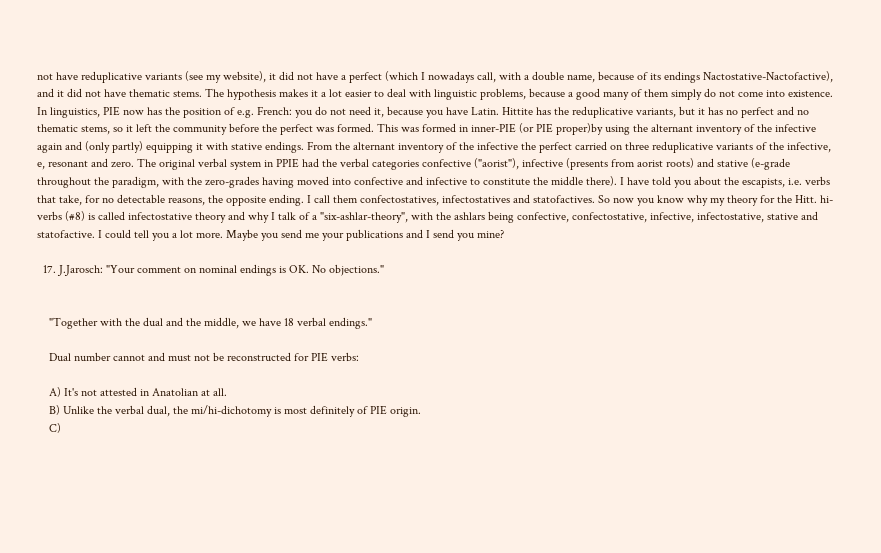not have reduplicative variants (see my website), it did not have a perfect (which I nowadays call, with a double name, because of its endings Nactostative-Nactofactive), and it did not have thematic stems. The hypothesis makes it a lot easier to deal with linguistic problems, because a good many of them simply do not come into existence. In linguistics, PIE now has the position of e.g. French: you do not need it, because you have Latin. Hittite has the reduplicative variants, but it has no perfect and no thematic stems, so it left the community before the perfect was formed. This was formed in inner-PIE (or PIE proper)by using the alternant inventory of the infective again and (only partly) equipping it with stative endings. From the alternant inventory of the infective the perfect carried on three reduplicative variants of the infective, e, resonant and zero. The original verbal system in PPIE had the verbal categories confective ("aorist"), infective (presents from aorist roots) and stative (e-grade throughout the paradigm, with the zero-grades having moved into confective and infective to constitute the middle there). I have told you about the escapists, i.e. verbs that take, for no detectable reasons, the opposite ending. I call them confectostatives, infectostatives and statofactives. So now you know why my theory for the Hitt. hi-verbs (#8) is called infectostative theory and why I talk of a "six-ashlar-theory", with the ashlars being confective, confectostative, infective, infectostative, stative and statofactive. I could tell you a lot more. Maybe you send me your publications and I send you mine?

  17. J.Jarosch: "Your comment on nominal endings is OK. No objections."


    "Together with the dual and the middle, we have 18 verbal endings."

    Dual number cannot and must not be reconstructed for PIE verbs:

    A) It's not attested in Anatolian at all.
    B) Unlike the verbal dual, the mi/hi-dichotomy is most definitely of PIE origin.
    C)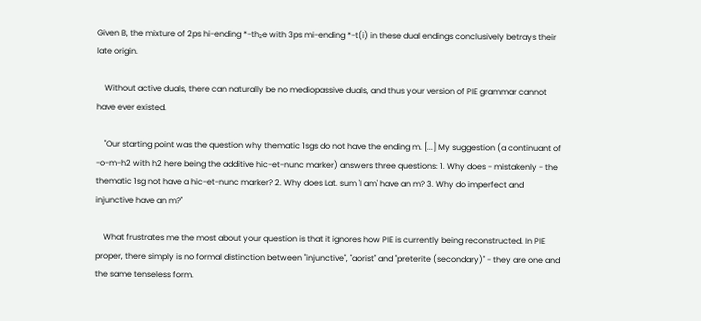Given B, the mixture of 2ps hi-ending *-th₂e with 3ps mi-ending *-t(i) in these dual endings conclusively betrays their late origin.

    Without active duals, there can naturally be no mediopassive duals, and thus your version of PIE grammar cannot have ever existed.

    "Our starting point was the question why thematic 1sgs do not have the ending m. [...] My suggestion (a continuant of -o-m-h2 with h2 here being the additive hic-et-nunc marker) answers three questions: 1. Why does - mistakenly - the thematic 1sg not have a hic-et-nunc marker? 2. Why does Lat. sum 'I am' have an m? 3. Why do imperfect and injunctive have an m?"

    What frustrates me the most about your question is that it ignores how PIE is currently being reconstructed. In PIE proper, there simply is no formal distinction between "injunctive", "aorist" and "preterite (secondary)" - they are one and the same tenseless form.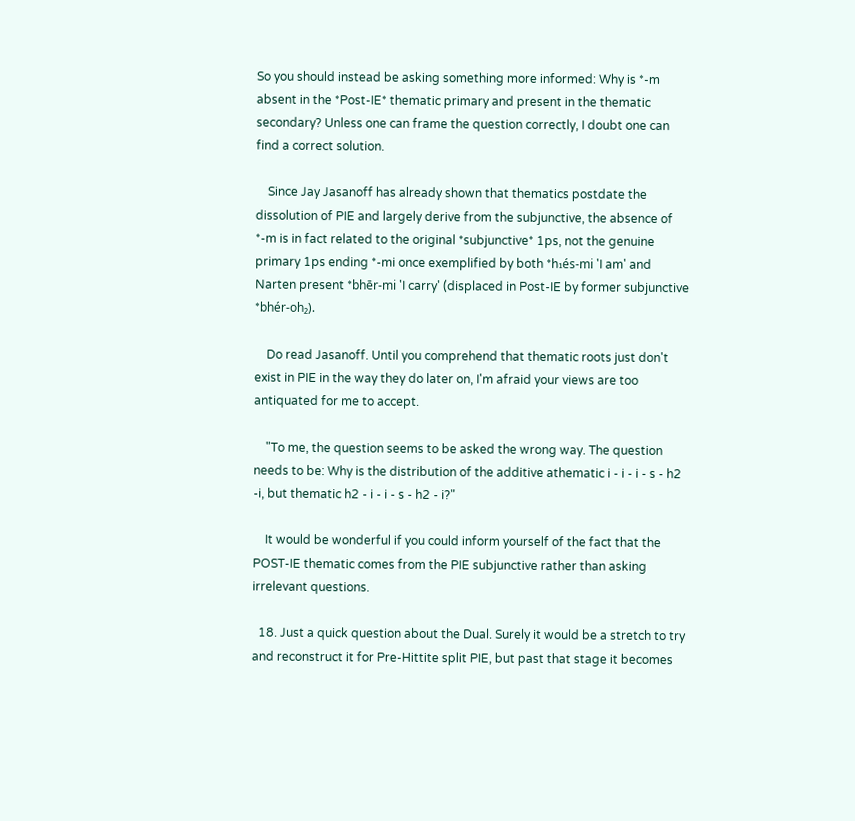So you should instead be asking something more informed: Why is *-m absent in the *Post-IE* thematic primary and present in the thematic secondary? Unless one can frame the question correctly, I doubt one can find a correct solution.

    Since Jay Jasanoff has already shown that thematics postdate the dissolution of PIE and largely derive from the subjunctive, the absence of *-m is in fact related to the original *subjunctive* 1ps, not the genuine primary 1ps ending *-mi once exemplified by both *h₁és-mi 'I am' and Narten present *bhēr-mi 'I carry' (displaced in Post-IE by former subjunctive *bhér-oh₂).

    Do read Jasanoff. Until you comprehend that thematic roots just don't exist in PIE in the way they do later on, I'm afraid your views are too antiquated for me to accept.

    "To me, the question seems to be asked the wrong way. The question needs to be: Why is the distribution of the additive athematic i - i - i - s - h2 -i, but thematic h2 - i - i - s - h2 - i?"

    It would be wonderful if you could inform yourself of the fact that the POST-IE thematic comes from the PIE subjunctive rather than asking irrelevant questions.

  18. Just a quick question about the Dual. Surely it would be a stretch to try and reconstruct it for Pre-Hittite split PIE, but past that stage it becomes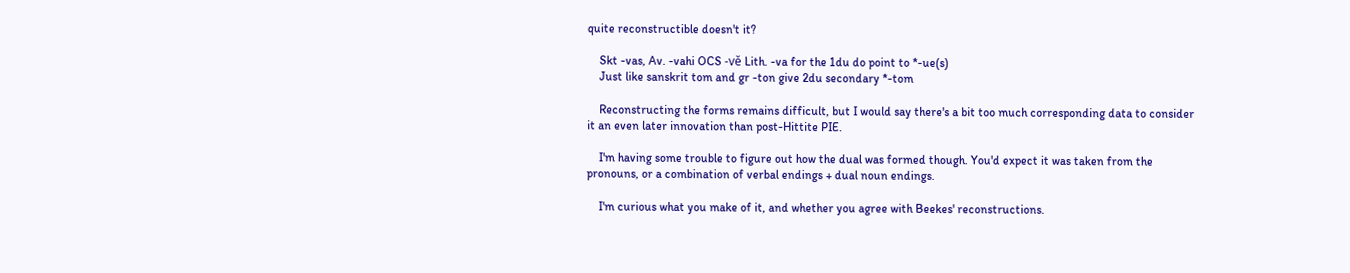quite reconstructible doesn't it?

    Skt -vas, Av. -vahi OCS -vě Lith. -va for the 1du do point to *-ue(s)
    Just like sanskrit tom and gr -ton give 2du secondary *-tom

    Reconstructing the forms remains difficult, but I would say there's a bit too much corresponding data to consider it an even later innovation than post-Hittite PIE.

    I'm having some trouble to figure out how the dual was formed though. You'd expect it was taken from the pronouns, or a combination of verbal endings + dual noun endings.

    I'm curious what you make of it, and whether you agree with Beekes' reconstructions.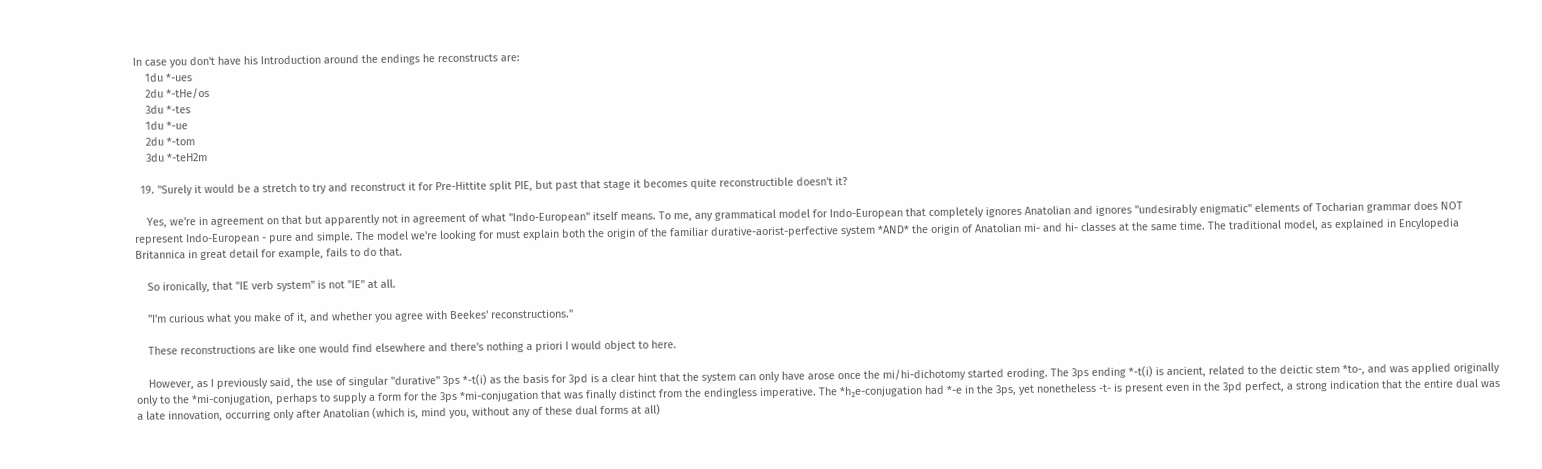In case you don't have his Introduction around the endings he reconstructs are:
    1du *-ues
    2du *-tHe/os
    3du *-tes
    1du *-ue
    2du *-tom
    3du *-teH2m

  19. "Surely it would be a stretch to try and reconstruct it for Pre-Hittite split PIE, but past that stage it becomes quite reconstructible doesn't it?

    Yes, we're in agreement on that but apparently not in agreement of what "Indo-European" itself means. To me, any grammatical model for Indo-European that completely ignores Anatolian and ignores "undesirably enigmatic" elements of Tocharian grammar does NOT represent Indo-European - pure and simple. The model we're looking for must explain both the origin of the familiar durative-aorist-perfective system *AND* the origin of Anatolian mi- and hi- classes at the same time. The traditional model, as explained in Encylopedia Britannica in great detail for example, fails to do that.

    So ironically, that "IE verb system" is not "IE" at all.

    "I'm curious what you make of it, and whether you agree with Beekes' reconstructions."

    These reconstructions are like one would find elsewhere and there's nothing a priori I would object to here.

    However, as I previously said, the use of singular "durative" 3ps *-t(i) as the basis for 3pd is a clear hint that the system can only have arose once the mi/hi-dichotomy started eroding. The 3ps ending *-t(i) is ancient, related to the deictic stem *to-, and was applied originally only to the *mi-conjugation, perhaps to supply a form for the 3ps *mi-conjugation that was finally distinct from the endingless imperative. The *h₂e-conjugation had *-e in the 3ps, yet nonetheless -t- is present even in the 3pd perfect, a strong indication that the entire dual was a late innovation, occurring only after Anatolian (which is, mind you, without any of these dual forms at all)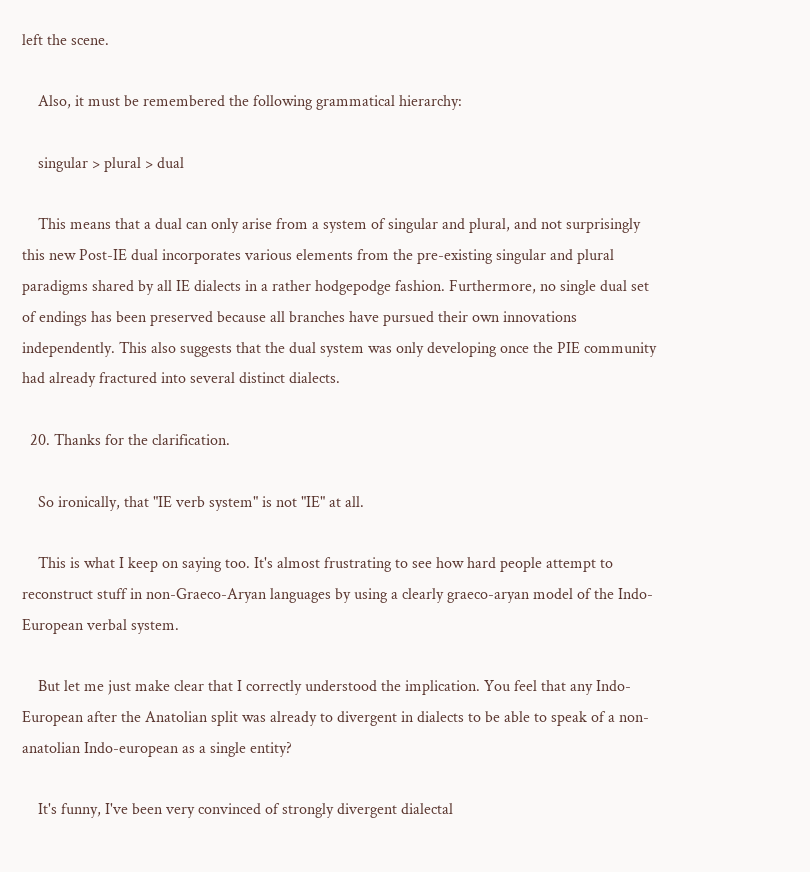left the scene.

    Also, it must be remembered the following grammatical hierarchy:

    singular > plural > dual

    This means that a dual can only arise from a system of singular and plural, and not surprisingly this new Post-IE dual incorporates various elements from the pre-existing singular and plural paradigms shared by all IE dialects in a rather hodgepodge fashion. Furthermore, no single dual set of endings has been preserved because all branches have pursued their own innovations independently. This also suggests that the dual system was only developing once the PIE community had already fractured into several distinct dialects.

  20. Thanks for the clarification.

    So ironically, that "IE verb system" is not "IE" at all.

    This is what I keep on saying too. It's almost frustrating to see how hard people attempt to reconstruct stuff in non-Graeco-Aryan languages by using a clearly graeco-aryan model of the Indo-European verbal system.

    But let me just make clear that I correctly understood the implication. You feel that any Indo-European after the Anatolian split was already to divergent in dialects to be able to speak of a non-anatolian Indo-european as a single entity?

    It's funny, I've been very convinced of strongly divergent dialectal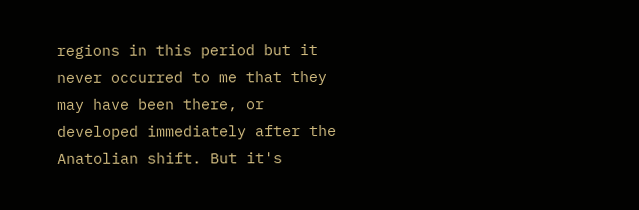regions in this period but it never occurred to me that they may have been there, or developed immediately after the Anatolian shift. But it's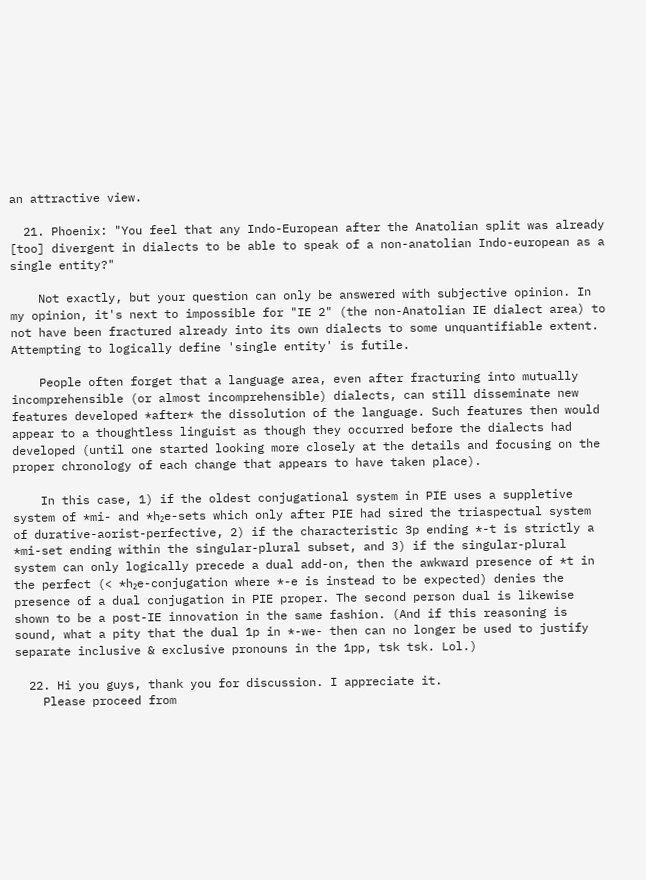an attractive view.

  21. Phoenix: "You feel that any Indo-European after the Anatolian split was already [too] divergent in dialects to be able to speak of a non-anatolian Indo-european as a single entity?"

    Not exactly, but your question can only be answered with subjective opinion. In my opinion, it's next to impossible for "IE 2" (the non-Anatolian IE dialect area) to not have been fractured already into its own dialects to some unquantifiable extent. Attempting to logically define 'single entity' is futile.

    People often forget that a language area, even after fracturing into mutually incomprehensible (or almost incomprehensible) dialects, can still disseminate new features developed *after* the dissolution of the language. Such features then would appear to a thoughtless linguist as though they occurred before the dialects had developed (until one started looking more closely at the details and focusing on the proper chronology of each change that appears to have taken place).

    In this case, 1) if the oldest conjugational system in PIE uses a suppletive system of *mi- and *h₂e-sets which only after PIE had sired the triaspectual system of durative-aorist-perfective, 2) if the characteristic 3p ending *-t is strictly a *mi-set ending within the singular-plural subset, and 3) if the singular-plural system can only logically precede a dual add-on, then the awkward presence of *t in the perfect (< *h₂e-conjugation where *-e is instead to be expected) denies the presence of a dual conjugation in PIE proper. The second person dual is likewise shown to be a post-IE innovation in the same fashion. (And if this reasoning is sound, what a pity that the dual 1p in *-we- then can no longer be used to justify separate inclusive & exclusive pronouns in the 1pp, tsk tsk. Lol.)

  22. Hi you guys, thank you for discussion. I appreciate it.
    Please proceed from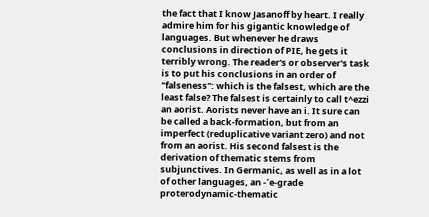the fact that I know Jasanoff by heart. I really admire him for his gigantic knowledge of languages. But whenever he draws conclusions in direction of PIE, he gets it terribly wrong. The reader's or observer's task is to put his conclusions in an order of "falseness": which is the falsest, which are the least false? The falsest is certainly to call t^ezzi an aorist. Aorists never have an i. It sure can be called a back-formation, but from an imperfect (reduplicative variant zero) and not from an aorist. His second falsest is the derivation of thematic stems from subjunctives. In Germanic, as well as in a lot of other languages, an -´e-grade proterodynamic-thematic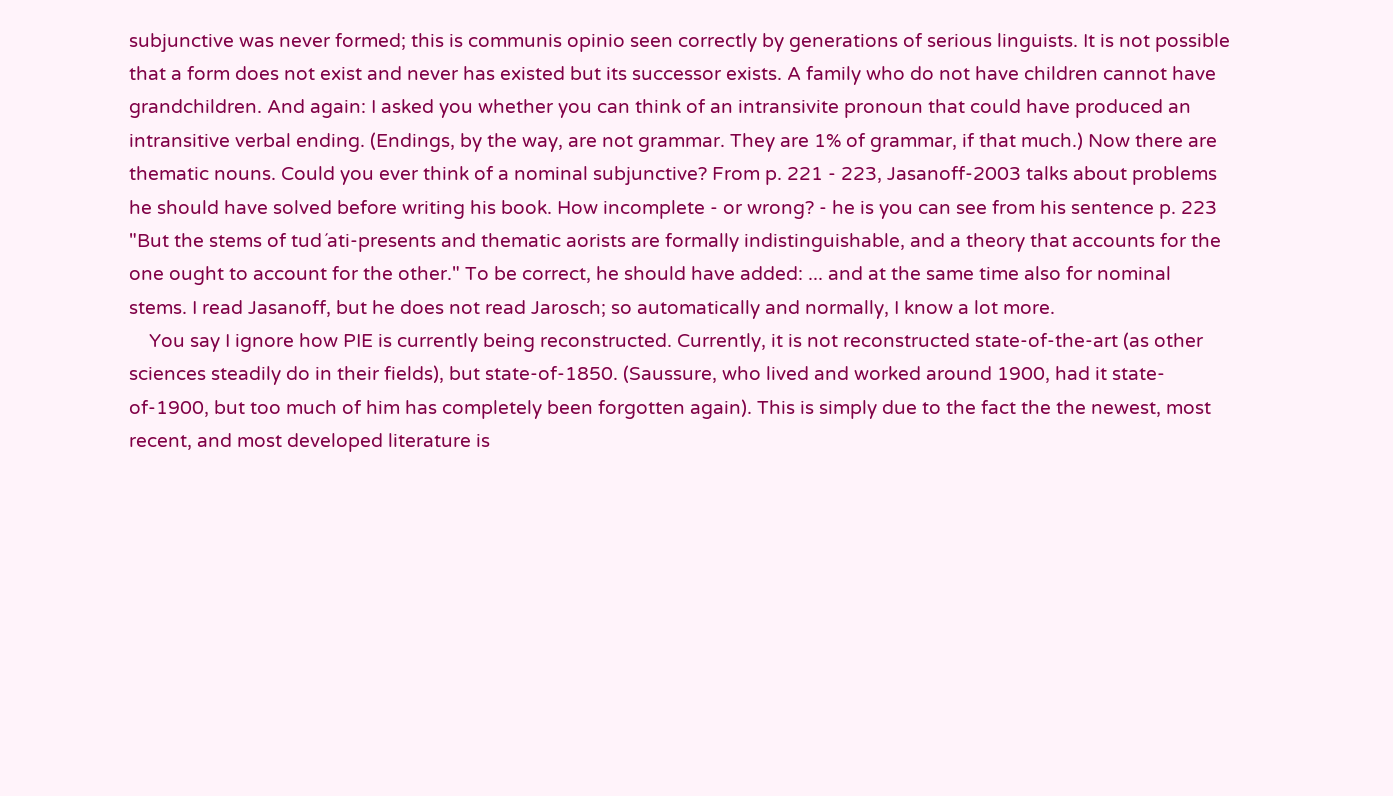subjunctive was never formed; this is communis opinio seen correctly by generations of serious linguists. It is not possible that a form does not exist and never has existed but its successor exists. A family who do not have children cannot have grandchildren. And again: I asked you whether you can think of an intransivite pronoun that could have produced an intransitive verbal ending. (Endings, by the way, are not grammar. They are 1% of grammar, if that much.) Now there are thematic nouns. Could you ever think of a nominal subjunctive? From p. 221 - 223, Jasanoff-2003 talks about problems he should have solved before writing his book. How incomplete - or wrong? - he is you can see from his sentence p. 223 "But the stems of tud´ati-presents and thematic aorists are formally indistinguishable, and a theory that accounts for the one ought to account for the other." To be correct, he should have added: ... and at the same time also for nominal stems. I read Jasanoff, but he does not read Jarosch; so automatically and normally, I know a lot more.
    You say I ignore how PIE is currently being reconstructed. Currently, it is not reconstructed state-of-the-art (as other sciences steadily do in their fields), but state-of-1850. (Saussure, who lived and worked around 1900, had it state-of-1900, but too much of him has completely been forgotten again). This is simply due to the fact the the newest, most recent, and most developed literature is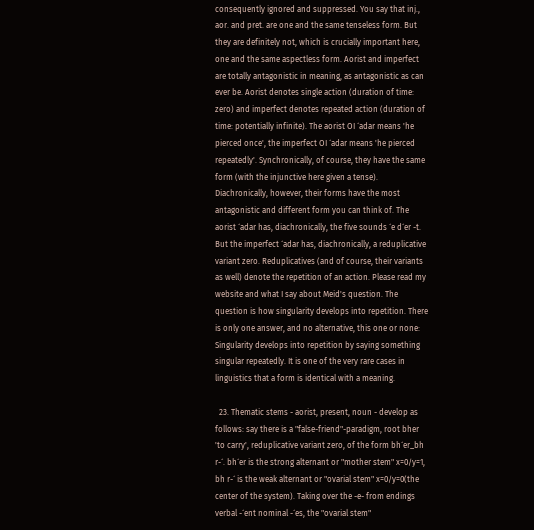consequently ignored and suppressed. You say that inj., aor. and pret. are one and the same tenseless form. But they are definitely not, which is crucially important here, one and the same aspectless form. Aorist and imperfect are totally antagonistic in meaning, as antagonistic as can ever be. Aorist denotes single action (duration of time: zero) and imperfect denotes repeated action (duration of time: potentially infinite). The aorist OI ´adar means 'he pierced once', the imperfect OI ´adar means 'he pierced repeatedly'. Synchronically, of course, they have the same form (with the injunctive here given a tense). Diachronically, however, their forms have the most antagonistic and different form you can think of. The aorist ´adar has, diachronically, the five sounds ´e d´er -t. But the imperfect ´adar has, diachronically, a reduplicative variant zero. Reduplicatives (and of course, their variants as well) denote the repetition of an action. Please read my website and what I say about Meid's question. The question is how singularity develops into repetition. There is only one answer, and no alternative, this one or none: Singularity develops into repetition by saying something singular repeatedly. It is one of the very rare cases in linguistics that a form is identical with a meaning.

  23. Thematic stems - aorist, present, noun - develop as follows: say there is a "false-friend"-paradigm, root bher 'to carry', reduplicative variant zero, of the form bh´er_bh r-´. bh´er is the strong alternant or "mother stem" x=0/y=1, bh r-´ is the weak alternant or "ovarial stem" x=0/y=0(the center of the system). Taking over the -e- from endings verbal -´ent nominal -´es, the "ovarial stem"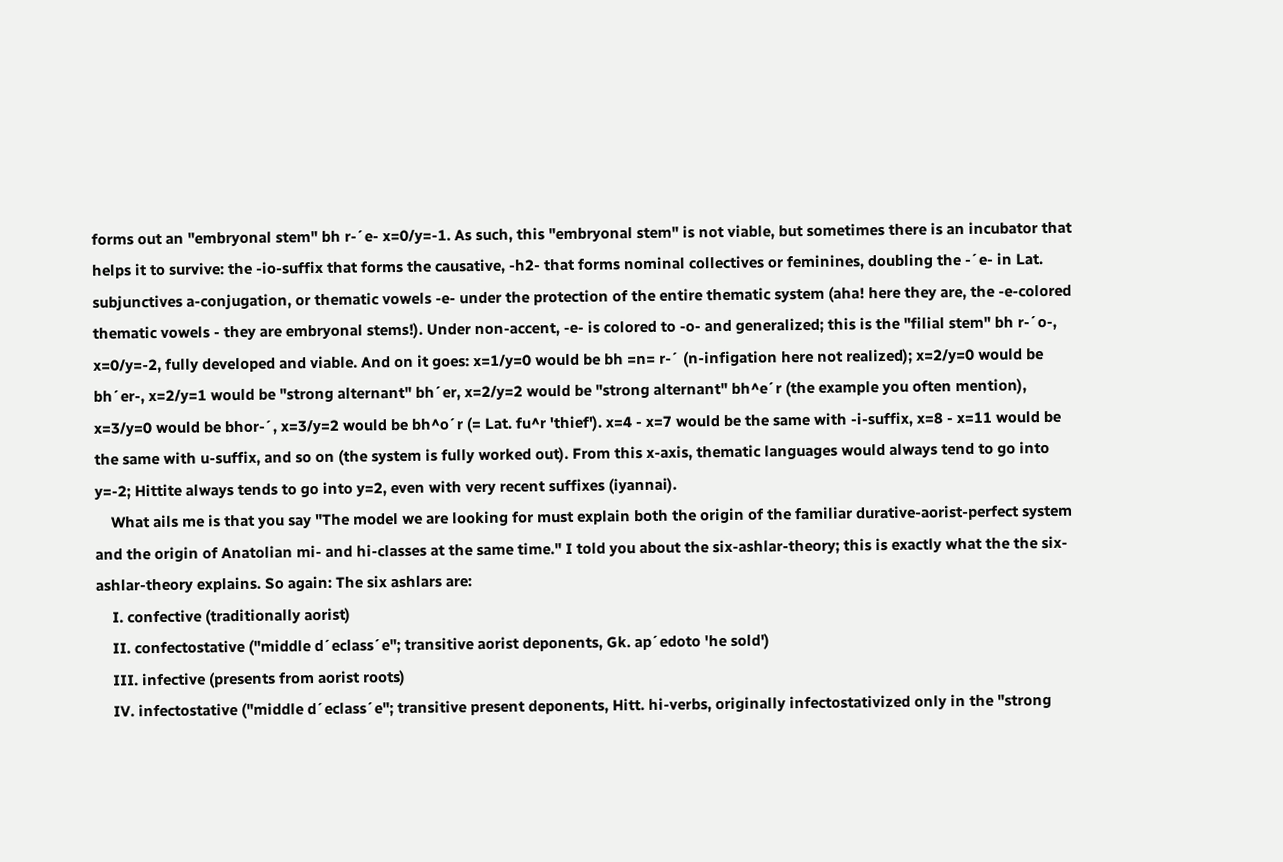forms out an "embryonal stem" bh r-´e- x=0/y=-1. As such, this "embryonal stem" is not viable, but sometimes there is an incubator that helps it to survive: the -io-suffix that forms the causative, -h2- that forms nominal collectives or feminines, doubling the -´e- in Lat. subjunctives a-conjugation, or thematic vowels -e- under the protection of the entire thematic system (aha! here they are, the -e-colored thematic vowels - they are embryonal stems!). Under non-accent, -e- is colored to -o- and generalized; this is the "filial stem" bh r-´o-, x=0/y=-2, fully developed and viable. And on it goes: x=1/y=0 would be bh =n= r-´ (n-infigation here not realized); x=2/y=0 would be bh´er-, x=2/y=1 would be "strong alternant" bh´er, x=2/y=2 would be "strong alternant" bh^e´r (the example you often mention), x=3/y=0 would be bhor-´, x=3/y=2 would be bh^o´r (= Lat. fu^r 'thief'). x=4 - x=7 would be the same with -i-suffix, x=8 - x=11 would be the same with u-suffix, and so on (the system is fully worked out). From this x-axis, thematic languages would always tend to go into y=-2; Hittite always tends to go into y=2, even with very recent suffixes (iyannai).
    What ails me is that you say "The model we are looking for must explain both the origin of the familiar durative-aorist-perfect system and the origin of Anatolian mi- and hi-classes at the same time." I told you about the six-ashlar-theory; this is exactly what the the six-ashlar-theory explains. So again: The six ashlars are:
    I. confective (traditionally aorist)
    II. confectostative ("middle d´eclass´e"; transitive aorist deponents, Gk. ap´edoto 'he sold')
    III. infective (presents from aorist roots)
    IV. infectostative ("middle d´eclass´e"; transitive present deponents, Hitt. hi-verbs, originally infectostativized only in the "strong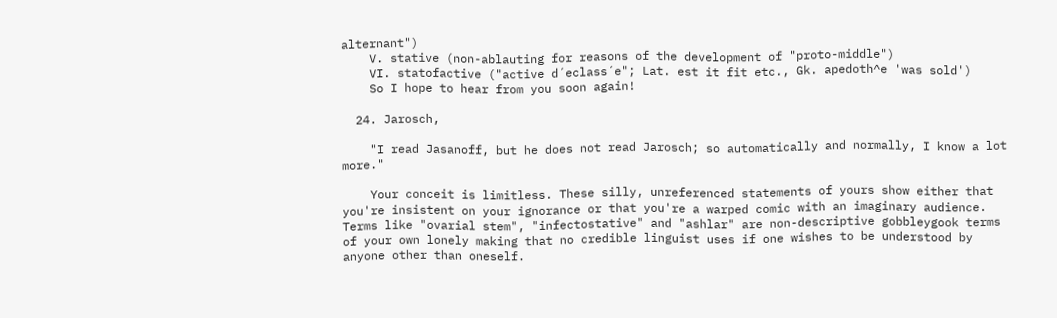alternant")
    V. stative (non-ablauting for reasons of the development of "proto-middle")
    VI. statofactive ("active d´eclass´e"; Lat. est it fit etc., Gk. apedoth^e 'was sold')
    So I hope to hear from you soon again!

  24. Jarosch,

    "I read Jasanoff, but he does not read Jarosch; so automatically and normally, I know a lot more."

    Your conceit is limitless. These silly, unreferenced statements of yours show either that you're insistent on your ignorance or that you're a warped comic with an imaginary audience. Terms like "ovarial stem", "infectostative" and "ashlar" are non-descriptive gobbleygook terms of your own lonely making that no credible linguist uses if one wishes to be understood by anyone other than oneself.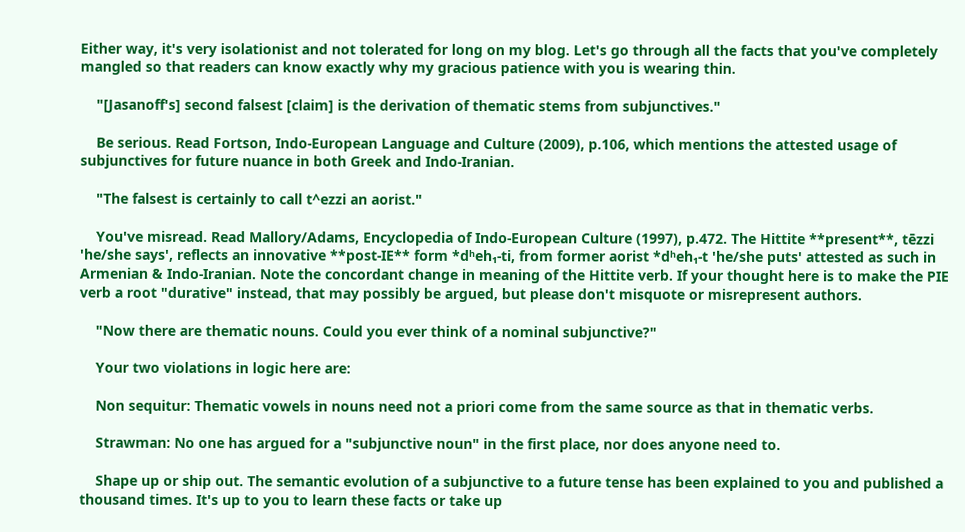Either way, it's very isolationist and not tolerated for long on my blog. Let's go through all the facts that you've completely mangled so that readers can know exactly why my gracious patience with you is wearing thin.

    "[Jasanoff's] second falsest [claim] is the derivation of thematic stems from subjunctives."

    Be serious. Read Fortson, Indo-European Language and Culture (2009), p.106, which mentions the attested usage of subjunctives for future nuance in both Greek and Indo-Iranian.

    "The falsest is certainly to call t^ezzi an aorist."

    You've misread. Read Mallory/Adams, Encyclopedia of Indo-European Culture (1997), p.472. The Hittite **present**, tēzzi 'he/she says', reflects an innovative **post-IE** form *dʰeh₁-ti, from former aorist *dʰeh₁-t 'he/she puts' attested as such in Armenian & Indo-Iranian. Note the concordant change in meaning of the Hittite verb. If your thought here is to make the PIE verb a root "durative" instead, that may possibly be argued, but please don't misquote or misrepresent authors.

    "Now there are thematic nouns. Could you ever think of a nominal subjunctive?"

    Your two violations in logic here are:

    Non sequitur: Thematic vowels in nouns need not a priori come from the same source as that in thematic verbs.

    Strawman: No one has argued for a "subjunctive noun" in the first place, nor does anyone need to.

    Shape up or ship out. The semantic evolution of a subjunctive to a future tense has been explained to you and published a thousand times. It's up to you to learn these facts or take up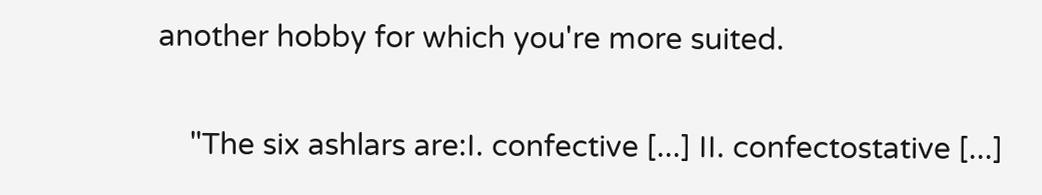another hobby for which you're more suited.

    "The six ashlars are:I. confective [...] II. confectostative [...]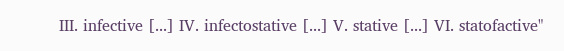III. infective [...] IV. infectostative [...] V. stative [...] VI. statofactive"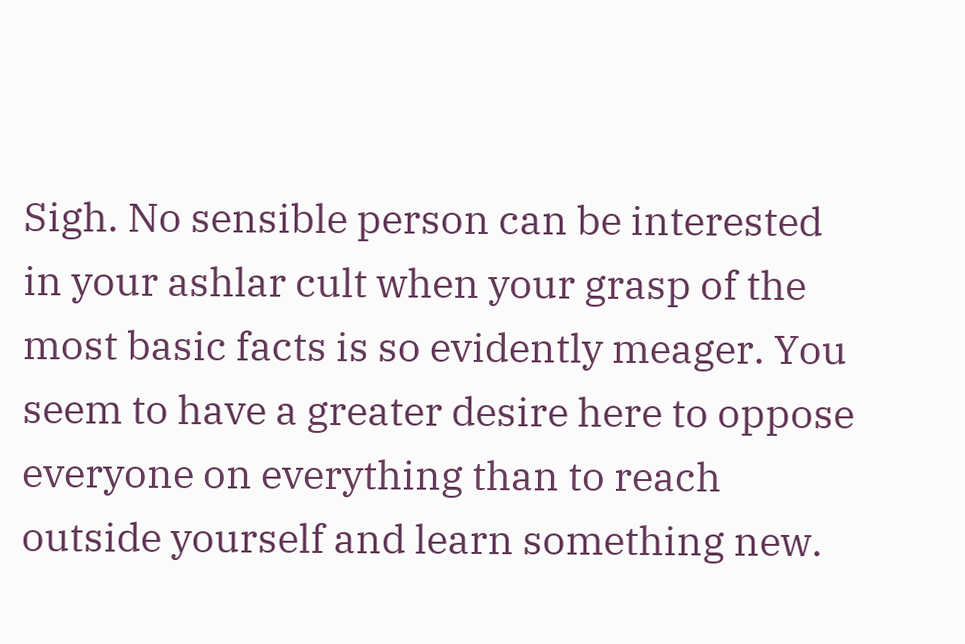Sigh. No sensible person can be interested in your ashlar cult when your grasp of the most basic facts is so evidently meager. You seem to have a greater desire here to oppose everyone on everything than to reach outside yourself and learn something new.